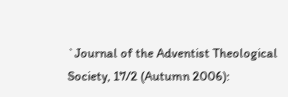`Journal of the Adventist Theological Society, 17/2 (Autumn 2006):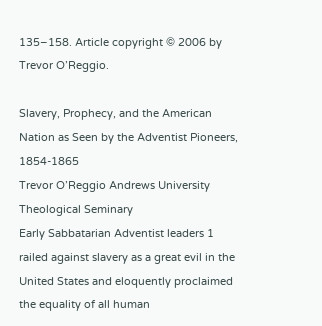135–158. Article copyright © 2006 by Trevor O’Reggio.

Slavery, Prophecy, and the American Nation as Seen by the Adventist Pioneers, 1854-1865
Trevor O’Reggio Andrews University Theological Seminary
Early Sabbatarian Adventist leaders 1 railed against slavery as a great evil in the United States and eloquently proclaimed the equality of all human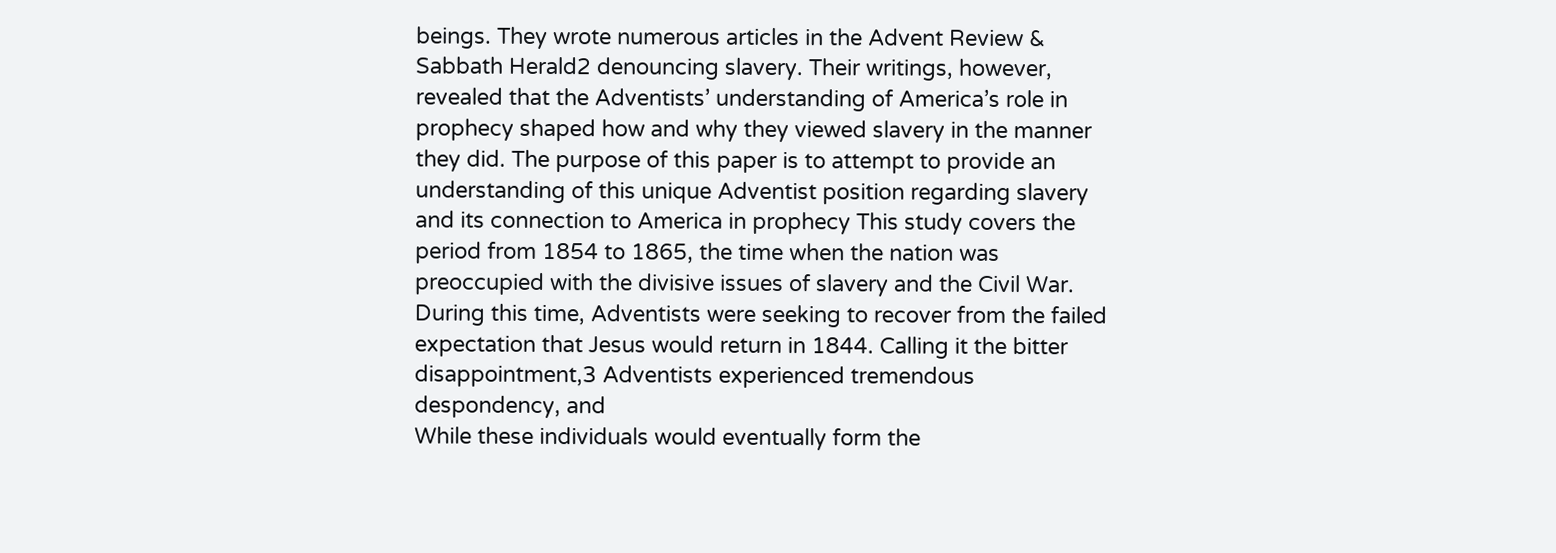beings. They wrote numerous articles in the Advent Review & Sabbath Herald2 denouncing slavery. Their writings, however, revealed that the Adventists’ understanding of America’s role in prophecy shaped how and why they viewed slavery in the manner they did. The purpose of this paper is to attempt to provide an understanding of this unique Adventist position regarding slavery and its connection to America in prophecy This study covers the period from 1854 to 1865, the time when the nation was preoccupied with the divisive issues of slavery and the Civil War. During this time, Adventists were seeking to recover from the failed expectation that Jesus would return in 1844. Calling it the bitter disappointment,3 Adventists experienced tremendous despondency, and
While these individuals would eventually form the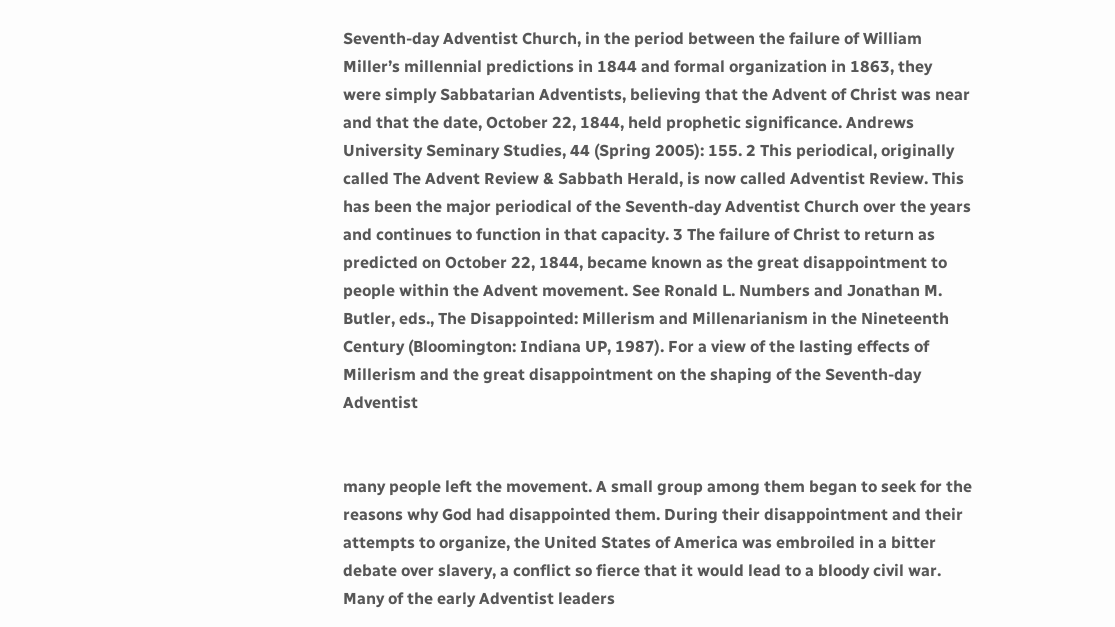Seventh-day Adventist Church, in the period between the failure of William Miller’s millennial predictions in 1844 and formal organization in 1863, they were simply Sabbatarian Adventists, believing that the Advent of Christ was near and that the date, October 22, 1844, held prophetic significance. Andrews University Seminary Studies, 44 (Spring 2005): 155. 2 This periodical, originally called The Advent Review & Sabbath Herald, is now called Adventist Review. This has been the major periodical of the Seventh-day Adventist Church over the years and continues to function in that capacity. 3 The failure of Christ to return as predicted on October 22, 1844, became known as the great disappointment to people within the Advent movement. See Ronald L. Numbers and Jonathan M. Butler, eds., The Disappointed: Millerism and Millenarianism in the Nineteenth Century (Bloomington: Indiana UP, 1987). For a view of the lasting effects of Millerism and the great disappointment on the shaping of the Seventh-day Adventist


many people left the movement. A small group among them began to seek for the reasons why God had disappointed them. During their disappointment and their attempts to organize, the United States of America was embroiled in a bitter debate over slavery, a conflict so fierce that it would lead to a bloody civil war. Many of the early Adventist leaders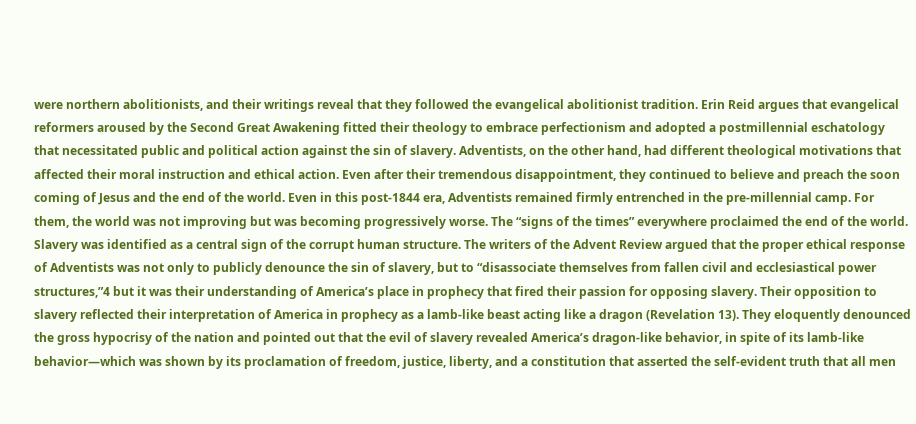were northern abolitionists, and their writings reveal that they followed the evangelical abolitionist tradition. Erin Reid argues that evangelical reformers aroused by the Second Great Awakening fitted their theology to embrace perfectionism and adopted a postmillennial eschatology that necessitated public and political action against the sin of slavery. Adventists, on the other hand, had different theological motivations that affected their moral instruction and ethical action. Even after their tremendous disappointment, they continued to believe and preach the soon coming of Jesus and the end of the world. Even in this post-1844 era, Adventists remained firmly entrenched in the pre-millennial camp. For them, the world was not improving but was becoming progressively worse. The “signs of the times” everywhere proclaimed the end of the world. Slavery was identified as a central sign of the corrupt human structure. The writers of the Advent Review argued that the proper ethical response of Adventists was not only to publicly denounce the sin of slavery, but to “disassociate themselves from fallen civil and ecclesiastical power structures,”4 but it was their understanding of America’s place in prophecy that fired their passion for opposing slavery. Their opposition to slavery reflected their interpretation of America in prophecy as a lamb-like beast acting like a dragon (Revelation 13). They eloquently denounced the gross hypocrisy of the nation and pointed out that the evil of slavery revealed America’s dragon-like behavior, in spite of its lamb-like behavior—which was shown by its proclamation of freedom, justice, liberty, and a constitution that asserted the self-evident truth that all men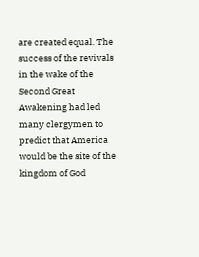are created equal. The success of the revivals in the wake of the Second Great Awakening had led many clergymen to predict that America would be the site of the kingdom of God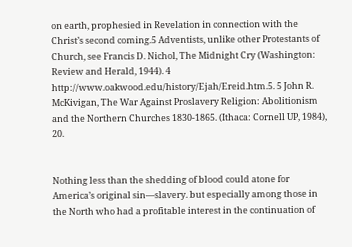on earth, prophesied in Revelation in connection with the Christ’s second coming.5 Adventists, unlike other Protestants of
Church, see Francis D. Nichol, The Midnight Cry (Washington: Review and Herald, 1944). 4 http://www.oakwood.edu/history/Ejah/Ereid.htm.5. 5 John R. McKivigan, The War Against Proslavery Religion: Abolitionism and the Northern Churches 1830-1865. (Ithaca: Cornell UP, 1984), 20.


Nothing less than the shedding of blood could atone for America’s original sin—slavery. but especially among those in the North who had a profitable interest in the continuation of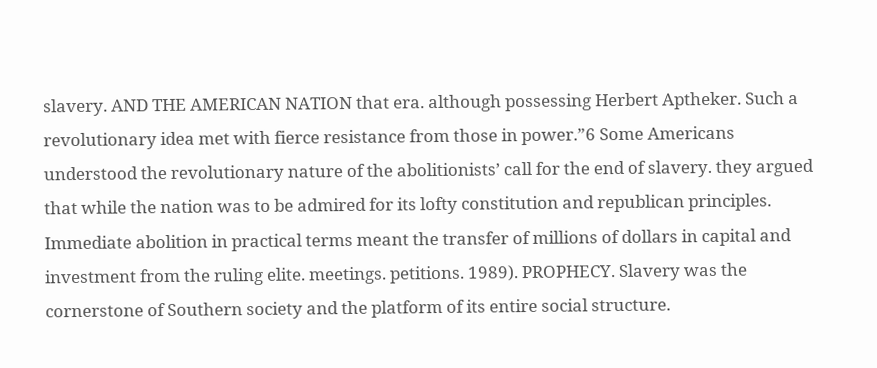slavery. AND THE AMERICAN NATION that era. although possessing Herbert Aptheker. Such a revolutionary idea met with fierce resistance from those in power.”6 Some Americans understood the revolutionary nature of the abolitionists’ call for the end of slavery. they argued that while the nation was to be admired for its lofty constitution and republican principles. Immediate abolition in practical terms meant the transfer of millions of dollars in capital and investment from the ruling elite. meetings. petitions. 1989). PROPHECY. Slavery was the cornerstone of Southern society and the platform of its entire social structure.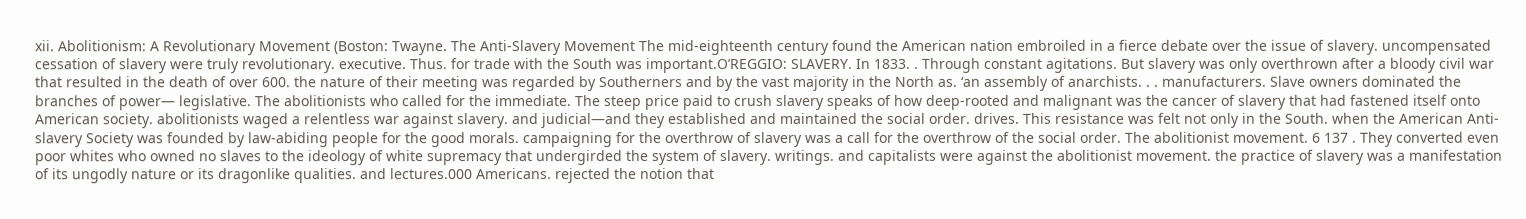xii. Abolitionism: A Revolutionary Movement (Boston: Twayne. The Anti-Slavery Movement The mid-eighteenth century found the American nation embroiled in a fierce debate over the issue of slavery. uncompensated cessation of slavery were truly revolutionary. executive. Thus. for trade with the South was important.O’REGGIO: SLAVERY. In 1833. . Through constant agitations. But slavery was only overthrown after a bloody civil war that resulted in the death of over 600. the nature of their meeting was regarded by Southerners and by the vast majority in the North as. ‘an assembly of anarchists. . . manufacturers. Slave owners dominated the branches of power— legislative. The abolitionists who called for the immediate. The steep price paid to crush slavery speaks of how deep-rooted and malignant was the cancer of slavery that had fastened itself onto American society. abolitionists waged a relentless war against slavery. and judicial—and they established and maintained the social order. drives. This resistance was felt not only in the South. when the American Anti-slavery Society was founded by law-abiding people for the good morals. campaigning for the overthrow of slavery was a call for the overthrow of the social order. The abolitionist movement. 6 137 . They converted even poor whites who owned no slaves to the ideology of white supremacy that undergirded the system of slavery. writings. and capitalists were against the abolitionist movement. the practice of slavery was a manifestation of its ungodly nature or its dragonlike qualities. and lectures.000 Americans. rejected the notion that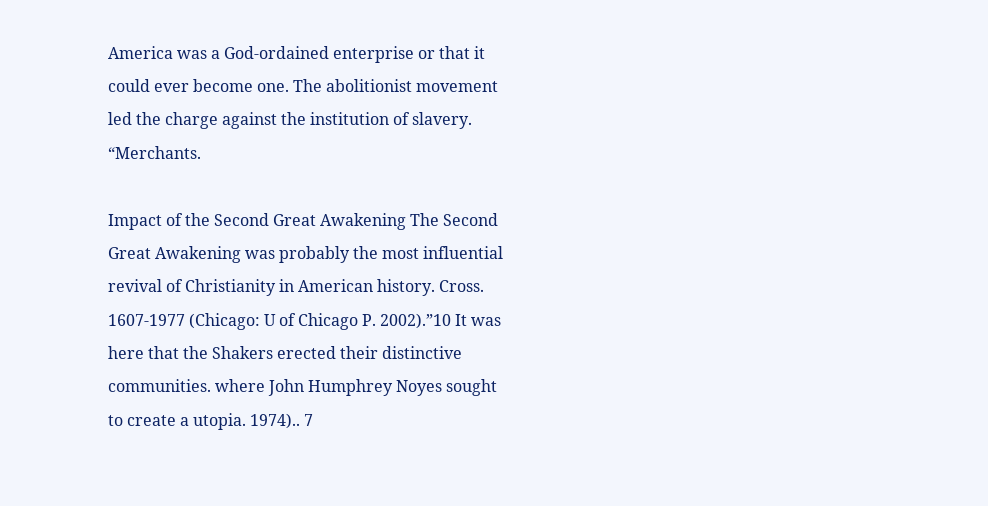America was a God-ordained enterprise or that it could ever become one. The abolitionist movement led the charge against the institution of slavery. “Merchants.

Impact of the Second Great Awakening The Second Great Awakening was probably the most influential revival of Christianity in American history. Cross. 1607-1977 (Chicago: U of Chicago P. 2002).”10 It was here that the Shakers erected their distinctive communities. where John Humphrey Noyes sought to create a utopia. 1974).. 7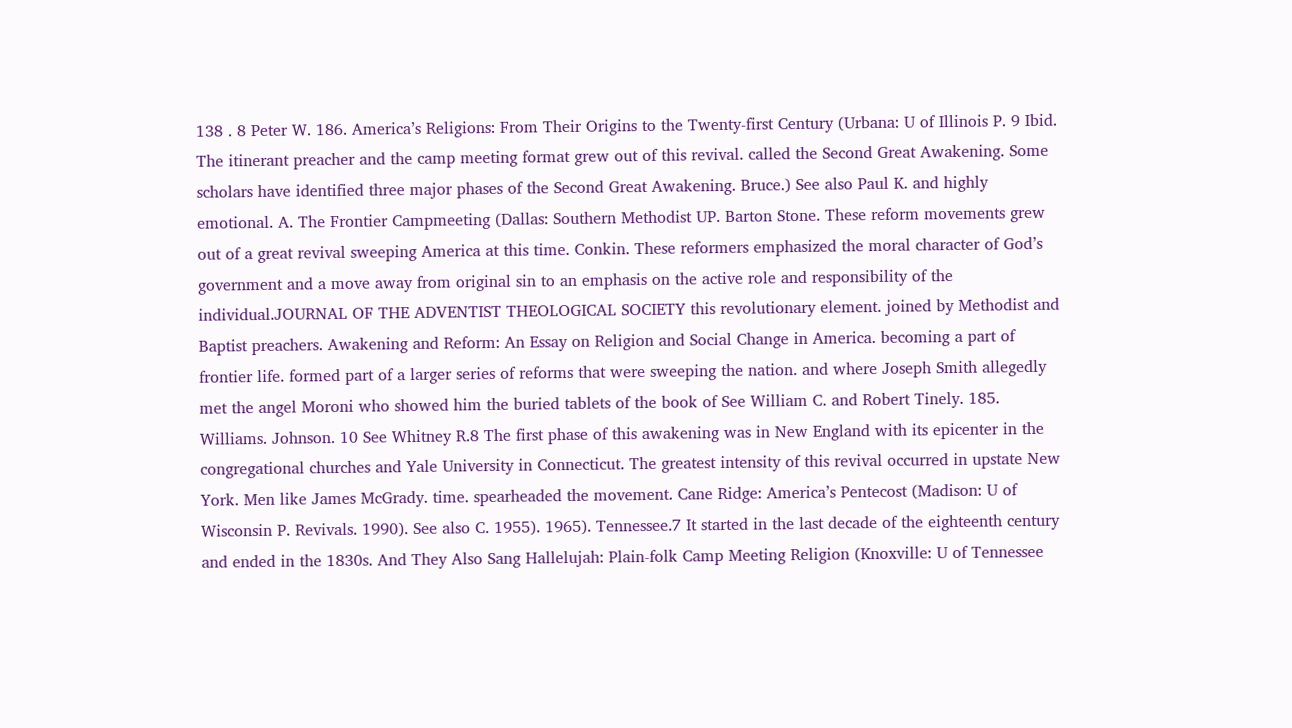138 . 8 Peter W. 186. America’s Religions: From Their Origins to the Twenty-first Century (Urbana: U of Illinois P. 9 Ibid. The itinerant preacher and the camp meeting format grew out of this revival. called the Second Great Awakening. Some scholars have identified three major phases of the Second Great Awakening. Bruce.) See also Paul K. and highly emotional. A. The Frontier Campmeeting (Dallas: Southern Methodist UP. Barton Stone. These reform movements grew out of a great revival sweeping America at this time. Conkin. These reformers emphasized the moral character of God’s government and a move away from original sin to an emphasis on the active role and responsibility of the individual.JOURNAL OF THE ADVENTIST THEOLOGICAL SOCIETY this revolutionary element. joined by Methodist and Baptist preachers. Awakening and Reform: An Essay on Religion and Social Change in America. becoming a part of frontier life. formed part of a larger series of reforms that were sweeping the nation. and where Joseph Smith allegedly met the angel Moroni who showed him the buried tablets of the book of See William C. and Robert Tinely. 185. Williams. Johnson. 10 See Whitney R.8 The first phase of this awakening was in New England with its epicenter in the congregational churches and Yale University in Connecticut. The greatest intensity of this revival occurred in upstate New York. Men like James McGrady. time. spearheaded the movement. Cane Ridge: America’s Pentecost (Madison: U of Wisconsin P. Revivals. 1990). See also C. 1955). 1965). Tennessee.7 It started in the last decade of the eighteenth century and ended in the 1830s. And They Also Sang Hallelujah: Plain-folk Camp Meeting Religion (Knoxville: U of Tennessee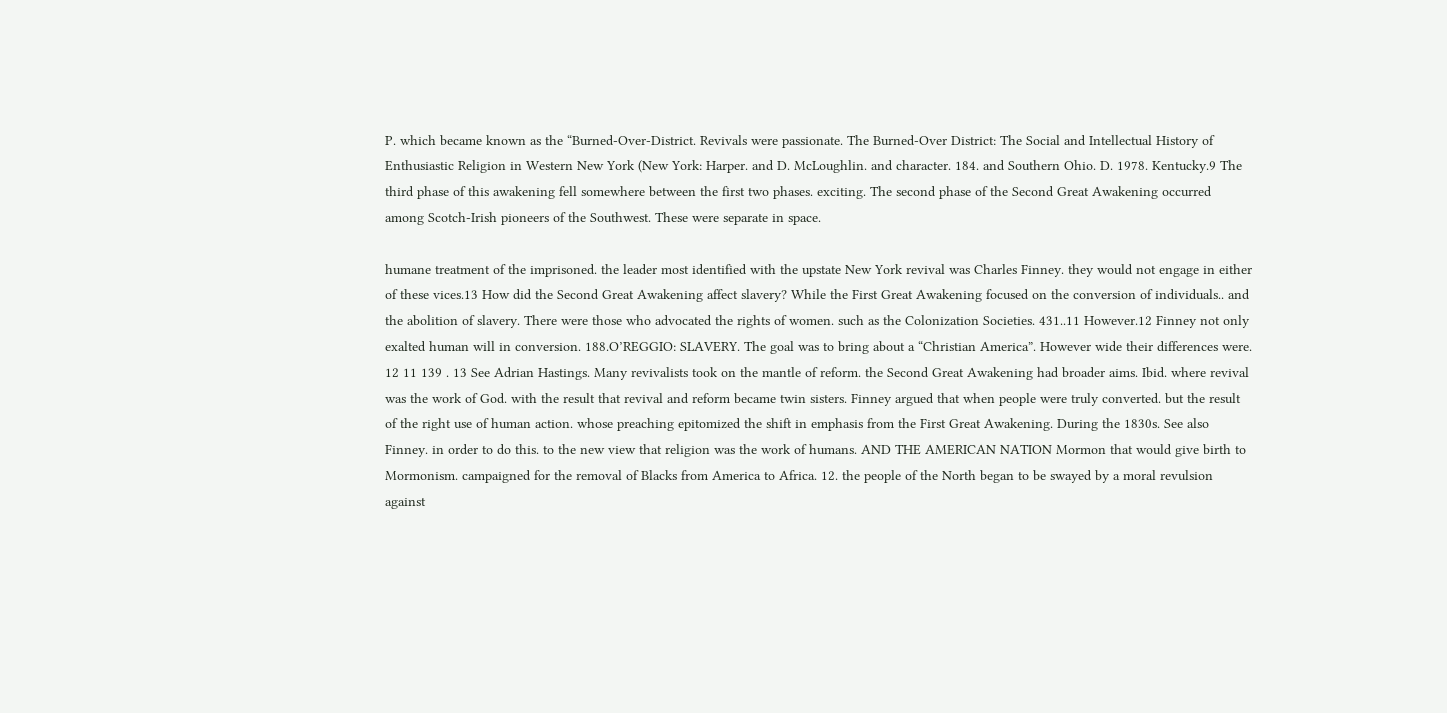P. which became known as the “Burned-Over-District. Revivals were passionate. The Burned-Over District: The Social and Intellectual History of Enthusiastic Religion in Western New York (New York: Harper. and D. McLoughlin. and character. 184. and Southern Ohio. D. 1978. Kentucky.9 The third phase of this awakening fell somewhere between the first two phases. exciting. The second phase of the Second Great Awakening occurred among Scotch-Irish pioneers of the Southwest. These were separate in space.

humane treatment of the imprisoned. the leader most identified with the upstate New York revival was Charles Finney. they would not engage in either of these vices.13 How did the Second Great Awakening affect slavery? While the First Great Awakening focused on the conversion of individuals.. and the abolition of slavery. There were those who advocated the rights of women. such as the Colonization Societies. 431..11 However.12 Finney not only exalted human will in conversion. 188.O’REGGIO: SLAVERY. The goal was to bring about a “Christian America”. However wide their differences were. 12 11 139 . 13 See Adrian Hastings. Many revivalists took on the mantle of reform. the Second Great Awakening had broader aims. Ibid. where revival was the work of God. with the result that revival and reform became twin sisters. Finney argued that when people were truly converted. but the result of the right use of human action. whose preaching epitomized the shift in emphasis from the First Great Awakening. During the 1830s. See also Finney. in order to do this. to the new view that religion was the work of humans. AND THE AMERICAN NATION Mormon that would give birth to Mormonism. campaigned for the removal of Blacks from America to Africa. 12. the people of the North began to be swayed by a moral revulsion against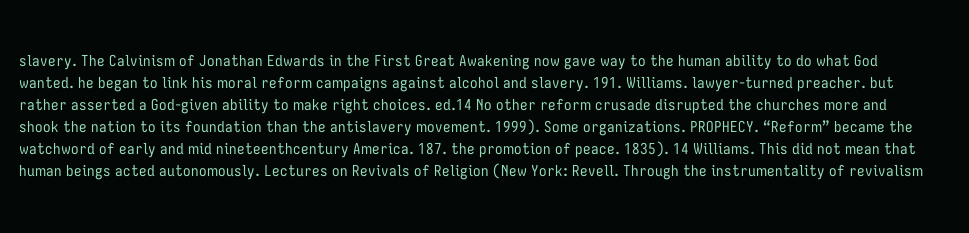slavery. The Calvinism of Jonathan Edwards in the First Great Awakening now gave way to the human ability to do what God wanted. he began to link his moral reform campaigns against alcohol and slavery. 191. Williams. lawyer-turned preacher. but rather asserted a God-given ability to make right choices. ed.14 No other reform crusade disrupted the churches more and shook the nation to its foundation than the antislavery movement. 1999). Some organizations. PROPHECY. “Reform” became the watchword of early and mid nineteenthcentury America. 187. the promotion of peace. 1835). 14 Williams. This did not mean that human beings acted autonomously. Lectures on Revivals of Religion (New York: Revell. Through the instrumentality of revivalism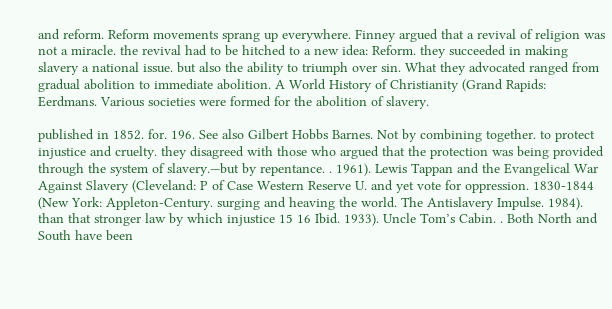and reform. Reform movements sprang up everywhere. Finney argued that a revival of religion was not a miracle. the revival had to be hitched to a new idea: Reform. they succeeded in making slavery a national issue. but also the ability to triumph over sin. What they advocated ranged from gradual abolition to immediate abolition. A World History of Christianity (Grand Rapids: Eerdmans. Various societies were formed for the abolition of slavery.

published in 1852. for. 196. See also Gilbert Hobbs Barnes. Not by combining together. to protect injustice and cruelty. they disagreed with those who argued that the protection was being provided through the system of slavery.—but by repentance. . 1961). Lewis Tappan and the Evangelical War Against Slavery (Cleveland: P of Case Western Reserve U. and yet vote for oppression. 1830-1844 (New York: Appleton-Century. surging and heaving the world. The Antislavery Impulse. 1984). than that stronger law by which injustice 15 16 Ibid. 1933). Uncle Tom’s Cabin. . Both North and South have been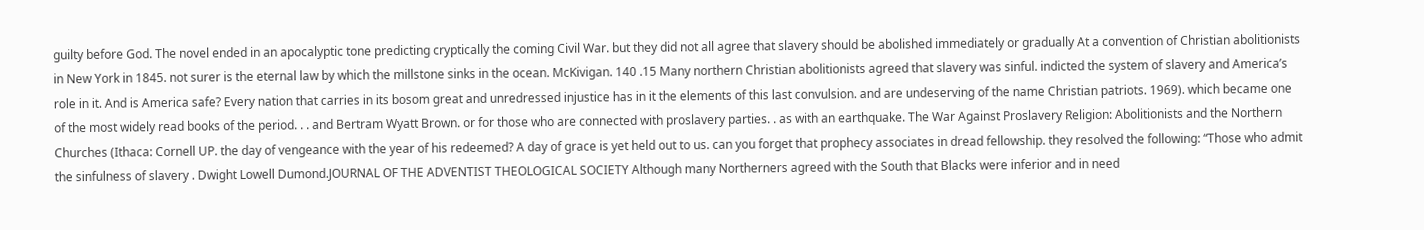guilty before God. The novel ended in an apocalyptic tone predicting cryptically the coming Civil War. but they did not all agree that slavery should be abolished immediately or gradually At a convention of Christian abolitionists in New York in 1845. not surer is the eternal law by which the millstone sinks in the ocean. McKivigan. 140 .15 Many northern Christian abolitionists agreed that slavery was sinful. indicted the system of slavery and America’s role in it. And is America safe? Every nation that carries in its bosom great and unredressed injustice has in it the elements of this last convulsion. and are undeserving of the name Christian patriots. 1969). which became one of the most widely read books of the period. . . and Bertram Wyatt Brown. or for those who are connected with proslavery parties. . as with an earthquake. The War Against Proslavery Religion: Abolitionists and the Northern Churches (Ithaca: Cornell UP. the day of vengeance with the year of his redeemed? A day of grace is yet held out to us. can you forget that prophecy associates in dread fellowship. they resolved the following: “Those who admit the sinfulness of slavery . Dwight Lowell Dumond.JOURNAL OF THE ADVENTIST THEOLOGICAL SOCIETY Although many Northerners agreed with the South that Blacks were inferior and in need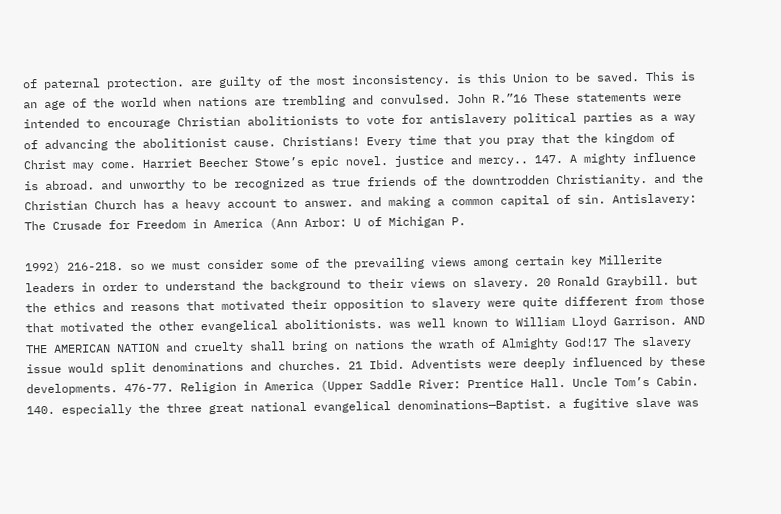of paternal protection. are guilty of the most inconsistency. is this Union to be saved. This is an age of the world when nations are trembling and convulsed. John R.”16 These statements were intended to encourage Christian abolitionists to vote for antislavery political parties as a way of advancing the abolitionist cause. Christians! Every time that you pray that the kingdom of Christ may come. Harriet Beecher Stowe’s epic novel. justice and mercy.. 147. A mighty influence is abroad. and unworthy to be recognized as true friends of the downtrodden Christianity. and the Christian Church has a heavy account to answer. and making a common capital of sin. Antislavery: The Crusade for Freedom in America (Ann Arbor: U of Michigan P.

1992) 216-218. so we must consider some of the prevailing views among certain key Millerite leaders in order to understand the background to their views on slavery. 20 Ronald Graybill. but the ethics and reasons that motivated their opposition to slavery were quite different from those that motivated the other evangelical abolitionists. was well known to William Lloyd Garrison. AND THE AMERICAN NATION and cruelty shall bring on nations the wrath of Almighty God!17 The slavery issue would split denominations and churches. 21 Ibid. Adventists were deeply influenced by these developments. 476-77. Religion in America (Upper Saddle River: Prentice Hall. Uncle Tom’s Cabin. 140. especially the three great national evangelical denominations—Baptist. a fugitive slave was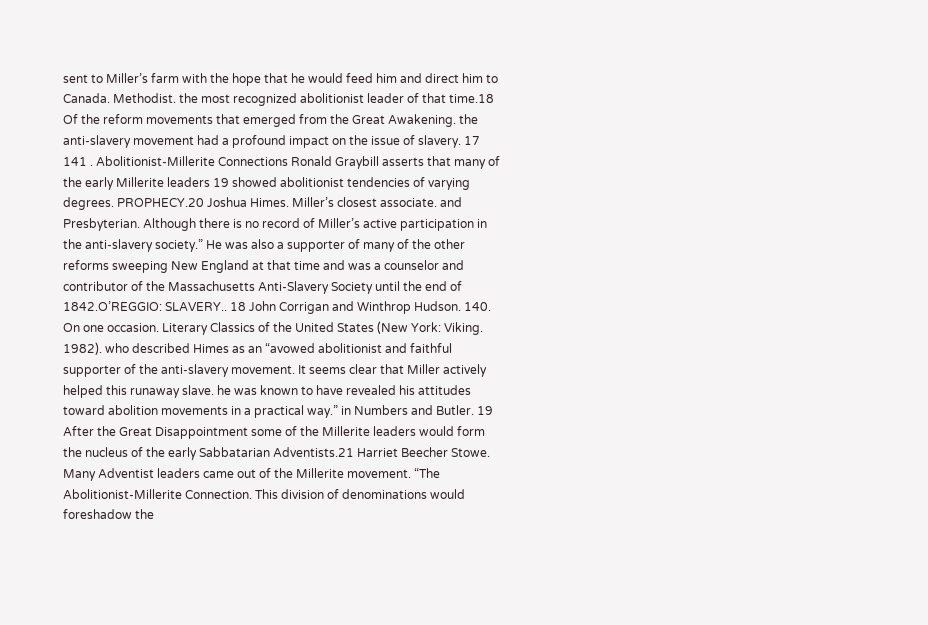sent to Miller’s farm with the hope that he would feed him and direct him to Canada. Methodist. the most recognized abolitionist leader of that time.18 Of the reform movements that emerged from the Great Awakening. the anti-slavery movement had a profound impact on the issue of slavery. 17 141 . Abolitionist-Millerite Connections Ronald Graybill asserts that many of the early Millerite leaders 19 showed abolitionist tendencies of varying degrees. PROPHECY.20 Joshua Himes. Miller’s closest associate. and Presbyterian. Although there is no record of Miller’s active participation in the anti-slavery society.” He was also a supporter of many of the other reforms sweeping New England at that time and was a counselor and contributor of the Massachusetts Anti-Slavery Society until the end of 1842.O’REGGIO: SLAVERY.. 18 John Corrigan and Winthrop Hudson. 140. On one occasion. Literary Classics of the United States (New York: Viking. 1982). who described Himes as an “avowed abolitionist and faithful supporter of the anti-slavery movement. It seems clear that Miller actively helped this runaway slave. he was known to have revealed his attitudes toward abolition movements in a practical way.” in Numbers and Butler. 19 After the Great Disappointment some of the Millerite leaders would form the nucleus of the early Sabbatarian Adventists.21 Harriet Beecher Stowe. Many Adventist leaders came out of the Millerite movement. “The Abolitionist-Millerite Connection. This division of denominations would foreshadow the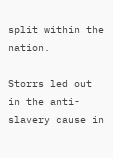split within the nation.

Storrs led out in the anti-slavery cause in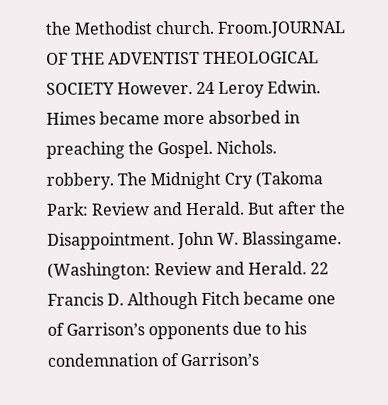the Methodist church. Froom.JOURNAL OF THE ADVENTIST THEOLOGICAL SOCIETY However. 24 Leroy Edwin. Himes became more absorbed in preaching the Gospel. Nichols. robbery. The Midnight Cry (Takoma Park: Review and Herald. But after the Disappointment. John W. Blassingame. (Washington: Review and Herald. 22 Francis D. Although Fitch became one of Garrison’s opponents due to his condemnation of Garrison’s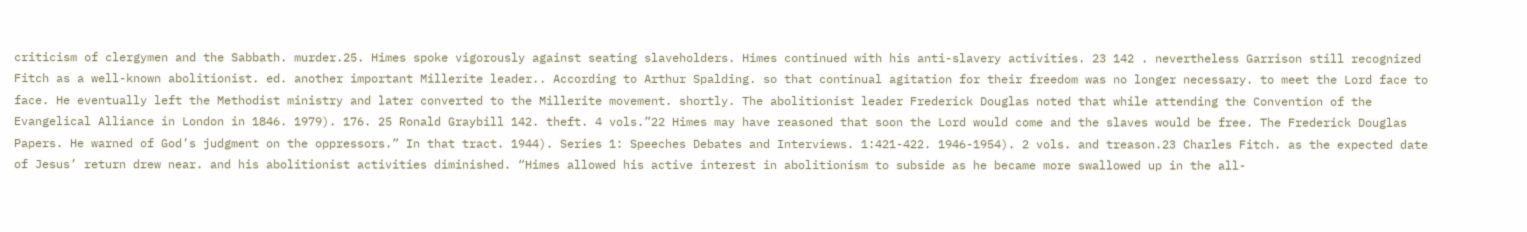criticism of clergymen and the Sabbath. murder.25. Himes spoke vigorously against seating slaveholders. Himes continued with his anti-slavery activities. 23 142 . nevertheless Garrison still recognized Fitch as a well-known abolitionist. ed. another important Millerite leader.. According to Arthur Spalding. so that continual agitation for their freedom was no longer necessary. to meet the Lord face to face. He eventually left the Methodist ministry and later converted to the Millerite movement. shortly. The abolitionist leader Frederick Douglas noted that while attending the Convention of the Evangelical Alliance in London in 1846. 1979). 176. 25 Ronald Graybill 142. theft. 4 vols.”22 Himes may have reasoned that soon the Lord would come and the slaves would be free. The Frederick Douglas Papers. He warned of God’s judgment on the oppressors.” In that tract. 1944). Series 1: Speeches Debates and Interviews. 1:421-422. 1946-1954). 2 vols. and treason.23 Charles Fitch. as the expected date of Jesus’ return drew near. and his abolitionist activities diminished. “Himes allowed his active interest in abolitionism to subside as he became more swallowed up in the all-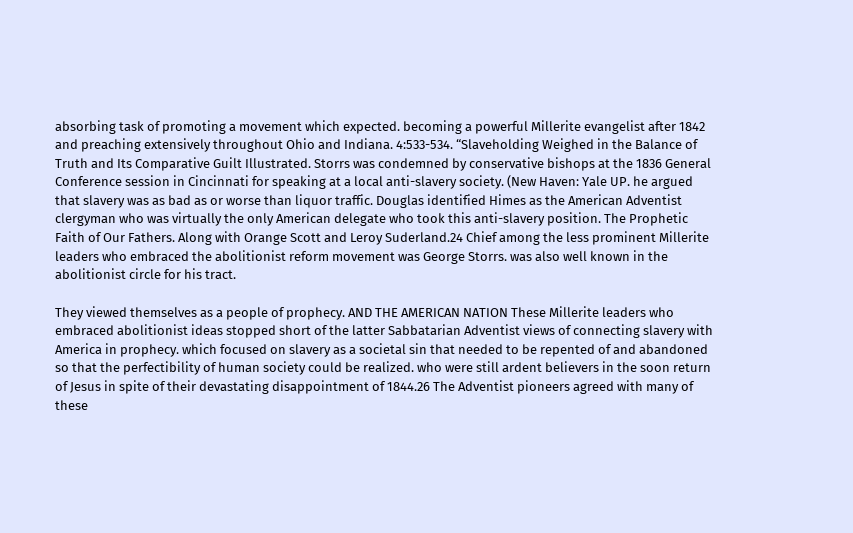absorbing task of promoting a movement which expected. becoming a powerful Millerite evangelist after 1842 and preaching extensively throughout Ohio and Indiana. 4:533-534. “Slaveholding Weighed in the Balance of Truth and Its Comparative Guilt Illustrated. Storrs was condemned by conservative bishops at the 1836 General Conference session in Cincinnati for speaking at a local anti-slavery society. (New Haven: Yale UP. he argued that slavery was as bad as or worse than liquor traffic. Douglas identified Himes as the American Adventist clergyman who was virtually the only American delegate who took this anti-slavery position. The Prophetic Faith of Our Fathers. Along with Orange Scott and Leroy Suderland.24 Chief among the less prominent Millerite leaders who embraced the abolitionist reform movement was George Storrs. was also well known in the abolitionist circle for his tract.

They viewed themselves as a people of prophecy. AND THE AMERICAN NATION These Millerite leaders who embraced abolitionist ideas stopped short of the latter Sabbatarian Adventist views of connecting slavery with America in prophecy. which focused on slavery as a societal sin that needed to be repented of and abandoned so that the perfectibility of human society could be realized. who were still ardent believers in the soon return of Jesus in spite of their devastating disappointment of 1844.26 The Adventist pioneers agreed with many of these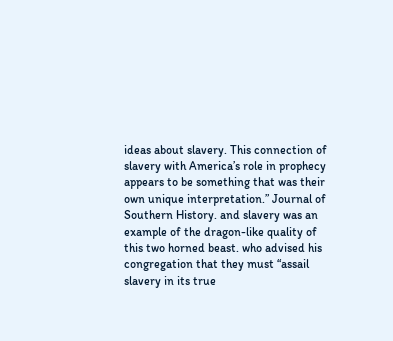ideas about slavery. This connection of slavery with America’s role in prophecy appears to be something that was their own unique interpretation.” Journal of Southern History. and slavery was an example of the dragon-like quality of this two horned beast. who advised his congregation that they must “assail slavery in its true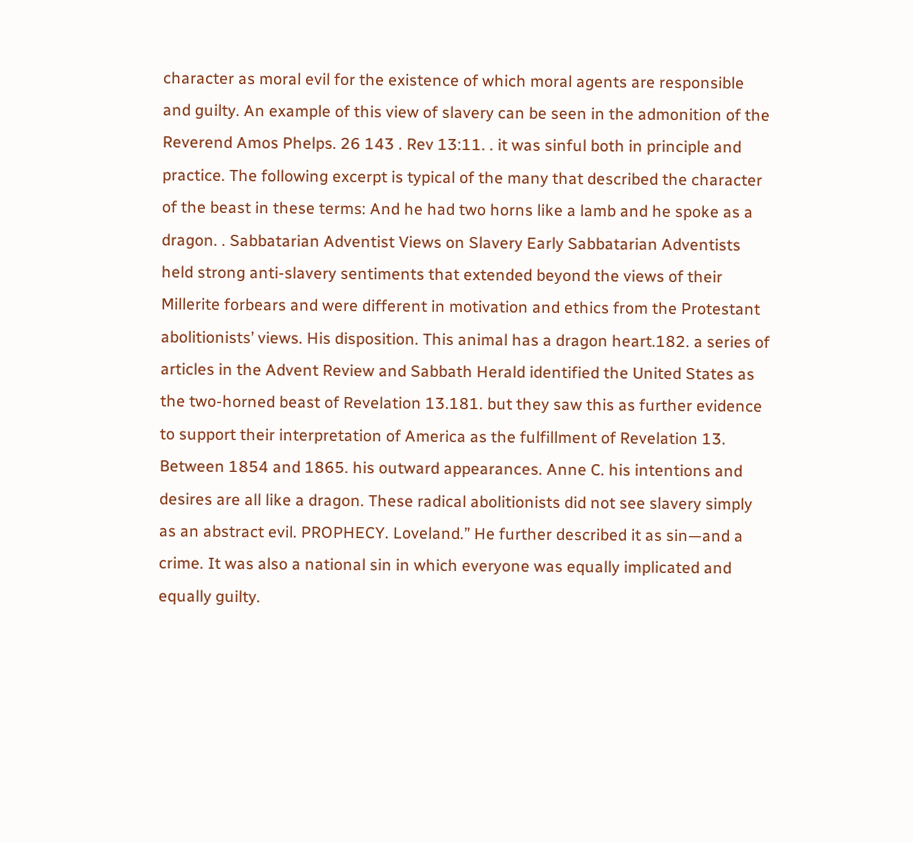character as moral evil for the existence of which moral agents are responsible and guilty. An example of this view of slavery can be seen in the admonition of the Reverend Amos Phelps. 26 143 . Rev 13:11. . it was sinful both in principle and practice. The following excerpt is typical of the many that described the character of the beast in these terms: And he had two horns like a lamb and he spoke as a dragon. . Sabbatarian Adventist Views on Slavery Early Sabbatarian Adventists held strong anti-slavery sentiments that extended beyond the views of their Millerite forbears and were different in motivation and ethics from the Protestant abolitionists’ views. His disposition. This animal has a dragon heart.182. a series of articles in the Advent Review and Sabbath Herald identified the United States as the two-horned beast of Revelation 13.181. but they saw this as further evidence to support their interpretation of America as the fulfillment of Revelation 13. Between 1854 and 1865. his outward appearances. Anne C. his intentions and desires are all like a dragon. These radical abolitionists did not see slavery simply as an abstract evil. PROPHECY. Loveland.” He further described it as sin—and a crime. It was also a national sin in which everyone was equally implicated and equally guilty.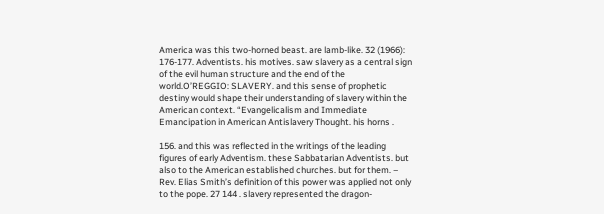America was this two-horned beast. are lamb-like. 32 (1966): 176-177. Adventists. his motives. saw slavery as a central sign of the evil human structure and the end of the world.O’REGGIO: SLAVERY. and this sense of prophetic destiny would shape their understanding of slavery within the American context. “Evangelicalism and Immediate Emancipation in American Antislavery Thought. his horns .

156. and this was reflected in the writings of the leading figures of early Adventism. these Sabbatarian Adventists. but also to the American established churches. but for them. – Rev. Elias Smith’s definition of this power was applied not only to the pope. 27 144 . slavery represented the dragon-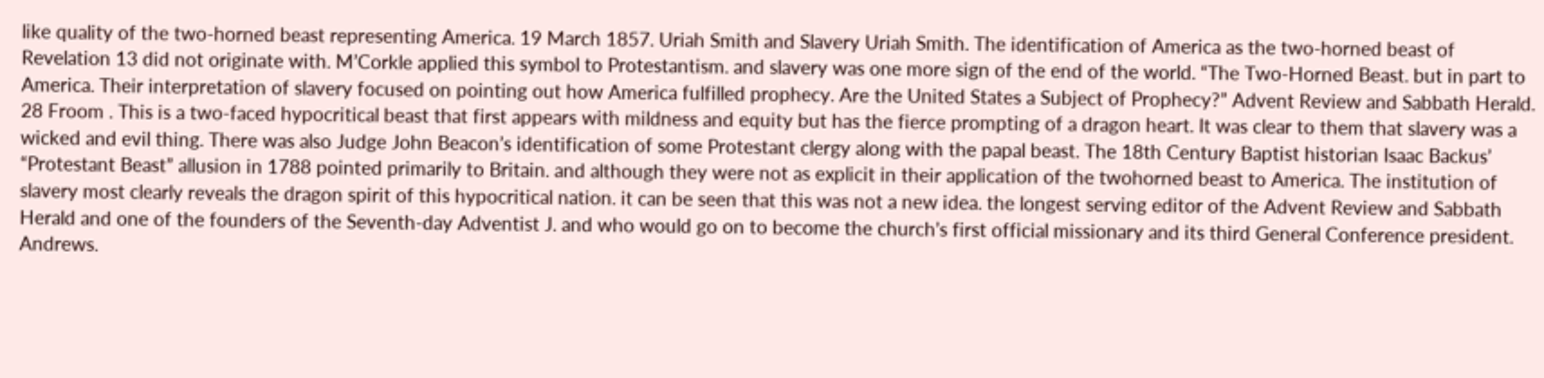like quality of the two-horned beast representing America. 19 March 1857. Uriah Smith and Slavery Uriah Smith. The identification of America as the two-horned beast of Revelation 13 did not originate with. M’Corkle applied this symbol to Protestantism. and slavery was one more sign of the end of the world. “The Two-Horned Beast. but in part to America. Their interpretation of slavery focused on pointing out how America fulfilled prophecy. Are the United States a Subject of Prophecy?” Advent Review and Sabbath Herald. 28 Froom . This is a two-faced hypocritical beast that first appears with mildness and equity but has the fierce prompting of a dragon heart. It was clear to them that slavery was a wicked and evil thing. There was also Judge John Beacon’s identification of some Protestant clergy along with the papal beast. The 18th Century Baptist historian Isaac Backus’ “Protestant Beast” allusion in 1788 pointed primarily to Britain. and although they were not as explicit in their application of the twohorned beast to America. The institution of slavery most clearly reveals the dragon spirit of this hypocritical nation. it can be seen that this was not a new idea. the longest serving editor of the Advent Review and Sabbath Herald and one of the founders of the Seventh-day Adventist J. and who would go on to become the church’s first official missionary and its third General Conference president. Andrews.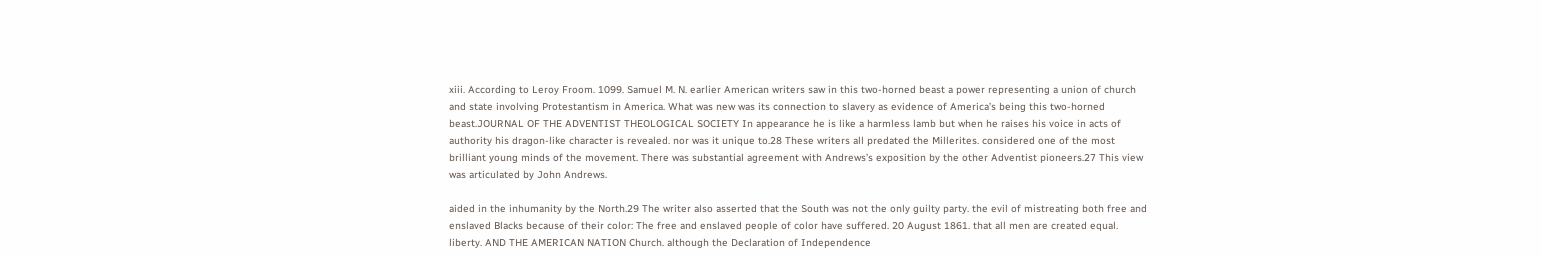xiii. According to Leroy Froom. 1099. Samuel M. N. earlier American writers saw in this two-horned beast a power representing a union of church and state involving Protestantism in America. What was new was its connection to slavery as evidence of America’s being this two-horned beast.JOURNAL OF THE ADVENTIST THEOLOGICAL SOCIETY In appearance he is like a harmless lamb but when he raises his voice in acts of authority his dragon-like character is revealed. nor was it unique to.28 These writers all predated the Millerites. considered one of the most brilliant young minds of the movement. There was substantial agreement with Andrews’s exposition by the other Adventist pioneers.27 This view was articulated by John Andrews.

aided in the inhumanity by the North.29 The writer also asserted that the South was not the only guilty party. the evil of mistreating both free and enslaved Blacks because of their color: The free and enslaved people of color have suffered. 20 August 1861. that all men are created equal. liberty. AND THE AMERICAN NATION Church. although the Declaration of Independence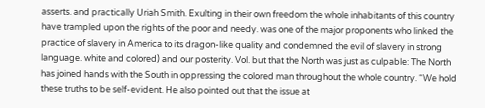asserts. and practically Uriah Smith. Exulting in their own freedom the whole inhabitants of this country have trampled upon the rights of the poor and needy. was one of the major proponents who linked the practice of slavery in America to its dragon-like quality and condemned the evil of slavery in strong language. white and colored) and our posterity. Vol. but that the North was just as culpable: The North has joined hands with the South in oppressing the colored man throughout the whole country. “We hold these truths to be self-evident. He also pointed out that the issue at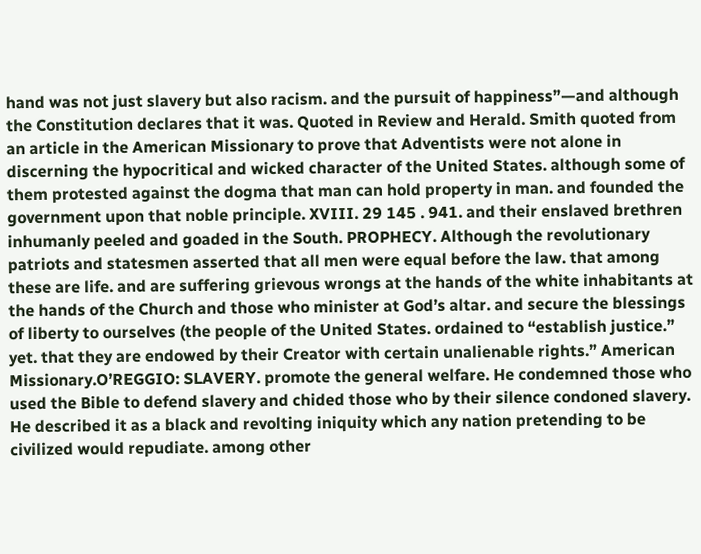hand was not just slavery but also racism. and the pursuit of happiness”—and although the Constitution declares that it was. Quoted in Review and Herald. Smith quoted from an article in the American Missionary to prove that Adventists were not alone in discerning the hypocritical and wicked character of the United States. although some of them protested against the dogma that man can hold property in man. and founded the government upon that noble principle. XVIII. 29 145 . 941. and their enslaved brethren inhumanly peeled and goaded in the South. PROPHECY. Although the revolutionary patriots and statesmen asserted that all men were equal before the law. that among these are life. and are suffering grievous wrongs at the hands of the white inhabitants at the hands of the Church and those who minister at God’s altar. and secure the blessings of liberty to ourselves (the people of the United States. ordained to “establish justice.” yet. that they are endowed by their Creator with certain unalienable rights.” American Missionary.O’REGGIO: SLAVERY. promote the general welfare. He condemned those who used the Bible to defend slavery and chided those who by their silence condoned slavery. He described it as a black and revolting iniquity which any nation pretending to be civilized would repudiate. among other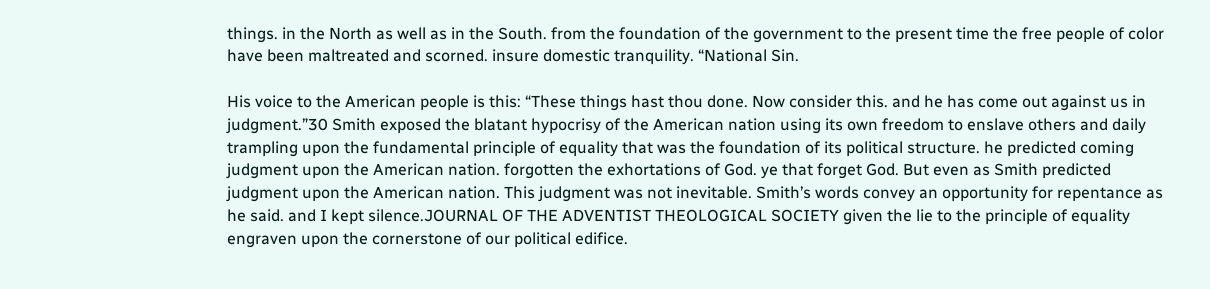things. in the North as well as in the South. from the foundation of the government to the present time the free people of color have been maltreated and scorned. insure domestic tranquility. “National Sin.

His voice to the American people is this: “These things hast thou done. Now consider this. and he has come out against us in judgment.”30 Smith exposed the blatant hypocrisy of the American nation using its own freedom to enslave others and daily trampling upon the fundamental principle of equality that was the foundation of its political structure. he predicted coming judgment upon the American nation. forgotten the exhortations of God. ye that forget God. But even as Smith predicted judgment upon the American nation. This judgment was not inevitable. Smith’s words convey an opportunity for repentance as he said. and I kept silence.JOURNAL OF THE ADVENTIST THEOLOGICAL SOCIETY given the lie to the principle of equality engraven upon the cornerstone of our political edifice.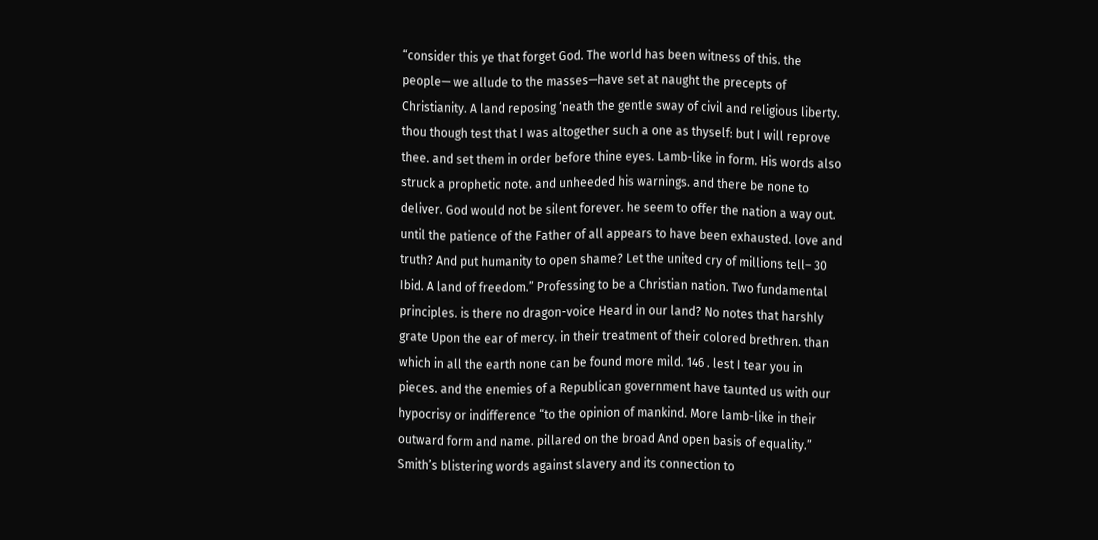“consider this ye that forget God. The world has been witness of this. the people— we allude to the masses—have set at naught the precepts of Christianity. A land reposing ‘neath the gentle sway of civil and religious liberty. thou though test that I was altogether such a one as thyself: but I will reprove thee. and set them in order before thine eyes. Lamb-like in form. His words also struck a prophetic note. and unheeded his warnings. and there be none to deliver. God would not be silent forever. he seem to offer the nation a way out. until the patience of the Father of all appears to have been exhausted. love and truth? And put humanity to open shame? Let the united cry of millions tell– 30 Ibid. A land of freedom.” Professing to be a Christian nation. Two fundamental principles. is there no dragon-voice Heard in our land? No notes that harshly grate Upon the ear of mercy. in their treatment of their colored brethren. than which in all the earth none can be found more mild. 146 . lest I tear you in pieces. and the enemies of a Republican government have taunted us with our hypocrisy or indifference “to the opinion of mankind. More lamb-like in their outward form and name. pillared on the broad And open basis of equality.” Smith’s blistering words against slavery and its connection to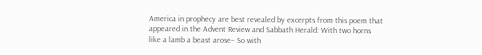America in prophecy are best revealed by excerpts from this poem that appeared in the Advent Review and Sabbath Herald: With two horns like a lamb a beast arose– So with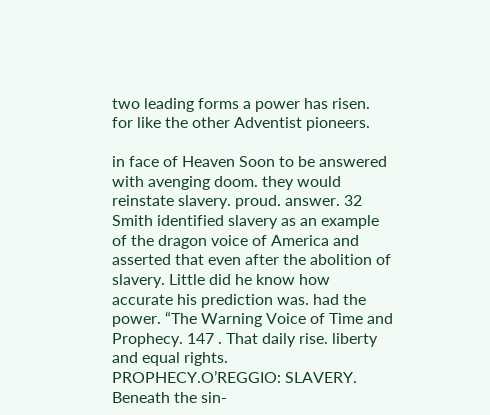two leading forms a power has risen. for like the other Adventist pioneers.

in face of Heaven Soon to be answered with avenging doom. they would reinstate slavery. proud. answer. 32 Smith identified slavery as an example of the dragon voice of America and asserted that even after the abolition of slavery. Little did he know how accurate his prediction was. had the power. “The Warning Voice of Time and Prophecy. 147 . That daily rise. liberty and equal rights. PROPHECY.O’REGGIO: SLAVERY. Beneath the sin-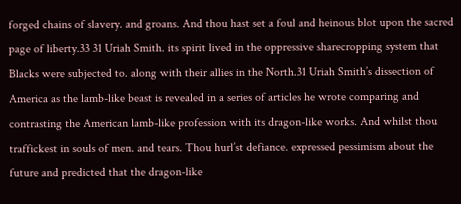forged chains of slavery. and groans. And thou hast set a foul and heinous blot upon the sacred page of liberty.33 31 Uriah Smith. its spirit lived in the oppressive sharecropping system that Blacks were subjected to. along with their allies in the North.31 Uriah Smith’s dissection of America as the lamb-like beast is revealed in a series of articles he wrote comparing and contrasting the American lamb-like profession with its dragon-like works. And whilst thou traffickest in souls of men. and tears. Thou hurl’st defiance. expressed pessimism about the future and predicted that the dragon-like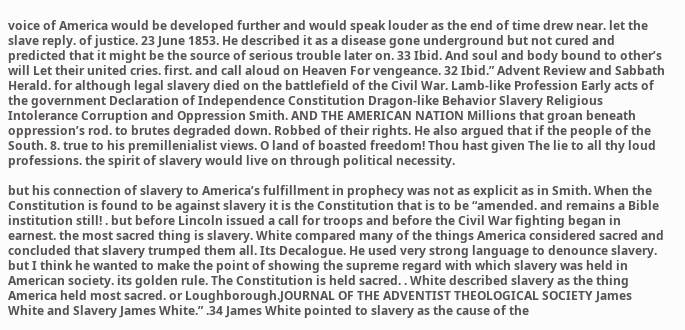voice of America would be developed further and would speak louder as the end of time drew near. let the slave reply. of justice. 23 June 1853. He described it as a disease gone underground but not cured and predicted that it might be the source of serious trouble later on. 33 Ibid. And soul and body bound to other’s will Let their united cries. first. and call aloud on Heaven For vengeance. 32 Ibid.” Advent Review and Sabbath Herald. for although legal slavery died on the battlefield of the Civil War. Lamb-like Profession Early acts of the government Declaration of Independence Constitution Dragon-like Behavior Slavery Religious Intolerance Corruption and Oppression Smith. AND THE AMERICAN NATION Millions that groan beneath oppression’s rod. to brutes degraded down. Robbed of their rights. He also argued that if the people of the South. 8. true to his premillenialist views. O land of boasted freedom! Thou hast given The lie to all thy loud professions. the spirit of slavery would live on through political necessity.

but his connection of slavery to America’s fulfillment in prophecy was not as explicit as in Smith. When the Constitution is found to be against slavery it is the Constitution that is to be “amended. and remains a Bible institution still! . but before Lincoln issued a call for troops and before the Civil War fighting began in earnest. the most sacred thing is slavery. White compared many of the things America considered sacred and concluded that slavery trumped them all. Its Decalogue. He used very strong language to denounce slavery. but I think he wanted to make the point of showing the supreme regard with which slavery was held in American society. its golden rule. The Constitution is held sacred. . White described slavery as the thing America held most sacred. or Loughborough.JOURNAL OF THE ADVENTIST THEOLOGICAL SOCIETY James White and Slavery James White.” .34 James White pointed to slavery as the cause of the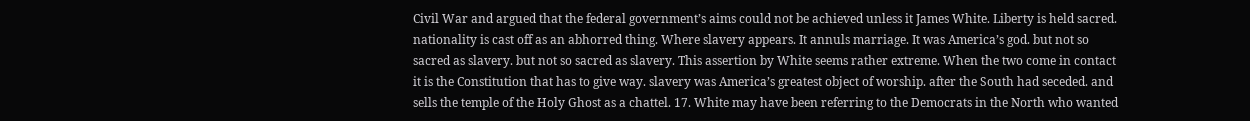Civil War and argued that the federal government’s aims could not be achieved unless it James White. Liberty is held sacred. nationality is cast off as an abhorred thing. Where slavery appears. It annuls marriage. It was America’s god. but not so sacred as slavery. but not so sacred as slavery. This assertion by White seems rather extreme. When the two come in contact it is the Constitution that has to give way. slavery was America’s greatest object of worship. after the South had seceded. and sells the temple of the Holy Ghost as a chattel. 17. White may have been referring to the Democrats in the North who wanted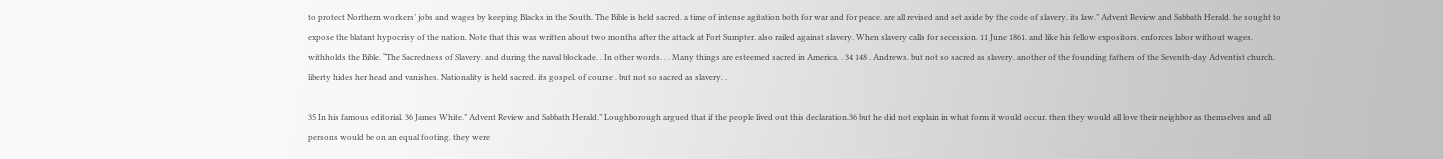to protect Northern workers’ jobs and wages by keeping Blacks in the South. The Bible is held sacred. a time of intense agitation both for war and for peace. are all revised and set aside by the code of slavery. its law.” Advent Review and Sabbath Herald. he sought to expose the blatant hypocrisy of the nation. Note that this was written about two months after the attack at Fort Sumpter. also railed against slavery. When slavery calls for secession. 11 June 1861. and like his fellow expositors. enforces labor without wages. withholds the Bible. “The Sacredness of Slavery. and during the naval blockade. . In other words. . . Many things are esteemed sacred in America. . 34 148 . Andrews. but not so sacred as slavery. another of the founding fathers of the Seventh-day Adventist church. liberty hides her head and vanishes. Nationality is held sacred. its gospel. of course . but not so sacred as slavery. .

35 In his famous editorial. 36 James White.” Advent Review and Sabbath Herald.” Loughborough argued that if the people lived out this declaration.36 but he did not explain in what form it would occur. then they would all love their neighbor as themselves and all persons would be on an equal footing. they were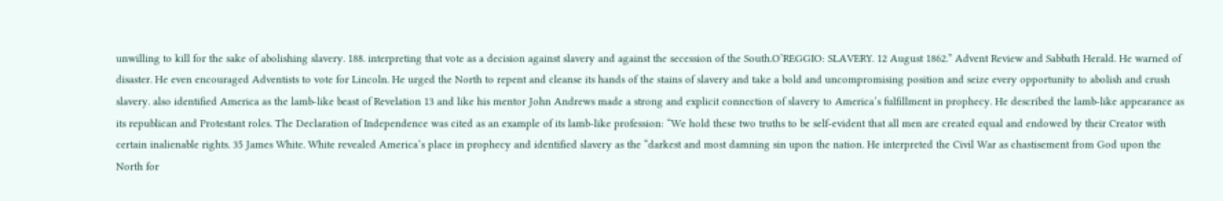unwilling to kill for the sake of abolishing slavery. 188. interpreting that vote as a decision against slavery and against the secession of the South.O’REGGIO: SLAVERY. 12 August 1862.” Advent Review and Sabbath Herald. He warned of disaster. He even encouraged Adventists to vote for Lincoln. He urged the North to repent and cleanse its hands of the stains of slavery and take a bold and uncompromising position and seize every opportunity to abolish and crush slavery. also identified America as the lamb-like beast of Revelation 13 and like his mentor John Andrews made a strong and explicit connection of slavery to America’s fulfillment in prophecy. He described the lamb-like appearance as its republican and Protestant roles. The Declaration of Independence was cited as an example of its lamb-like profession: “We hold these two truths to be self-evident that all men are created equal and endowed by their Creator with certain inalienable rights. 35 James White. White revealed America’s place in prophecy and identified slavery as the “darkest and most damning sin upon the nation. He interpreted the Civil War as chastisement from God upon the North for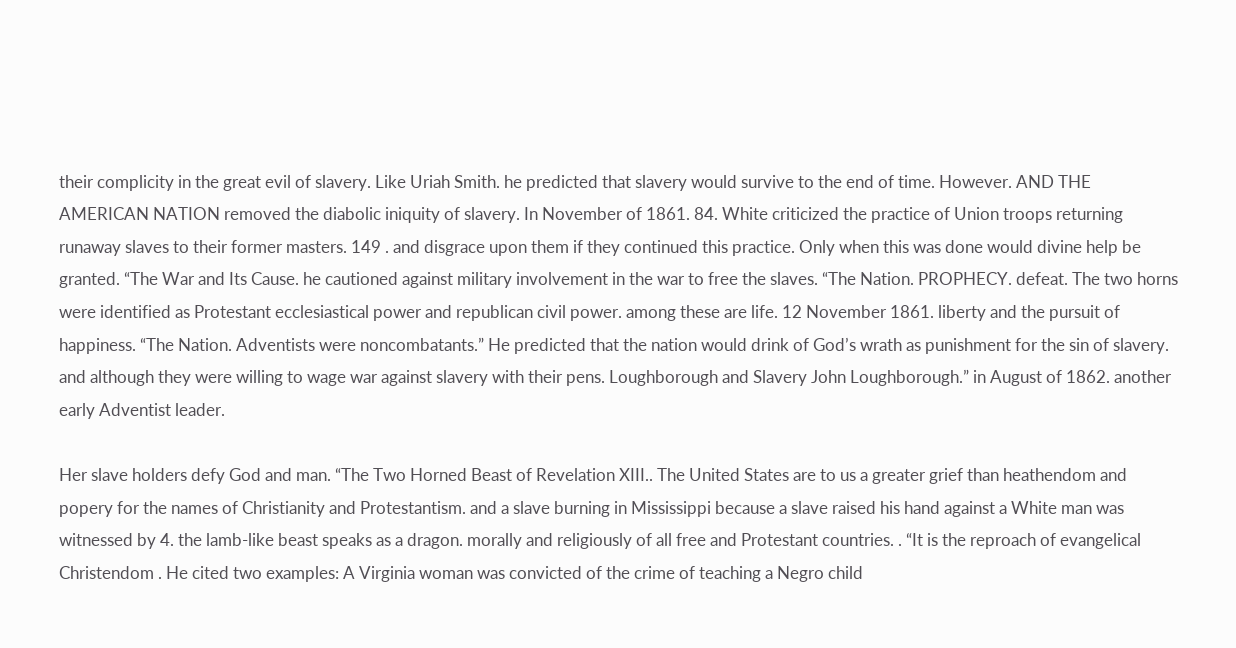their complicity in the great evil of slavery. Like Uriah Smith. he predicted that slavery would survive to the end of time. However. AND THE AMERICAN NATION removed the diabolic iniquity of slavery. In November of 1861. 84. White criticized the practice of Union troops returning runaway slaves to their former masters. 149 . and disgrace upon them if they continued this practice. Only when this was done would divine help be granted. “The War and Its Cause. he cautioned against military involvement in the war to free the slaves. “The Nation. PROPHECY. defeat. The two horns were identified as Protestant ecclesiastical power and republican civil power. among these are life. 12 November 1861. liberty and the pursuit of happiness. “The Nation. Adventists were noncombatants.” He predicted that the nation would drink of God’s wrath as punishment for the sin of slavery. and although they were willing to wage war against slavery with their pens. Loughborough and Slavery John Loughborough.” in August of 1862. another early Adventist leader.

Her slave holders defy God and man. “The Two Horned Beast of Revelation XIII.. The United States are to us a greater grief than heathendom and popery for the names of Christianity and Protestantism. and a slave burning in Mississippi because a slave raised his hand against a White man was witnessed by 4. the lamb-like beast speaks as a dragon. morally and religiously of all free and Protestant countries. . “It is the reproach of evangelical Christendom . He cited two examples: A Virginia woman was convicted of the crime of teaching a Negro child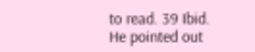to read. 39 Ibid. He pointed out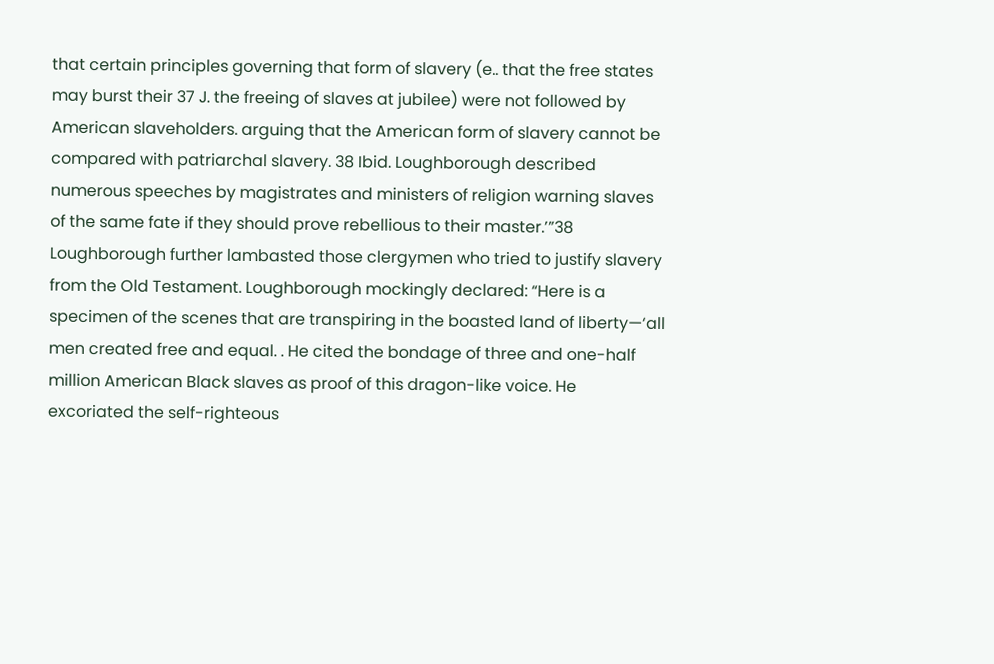that certain principles governing that form of slavery (e.. that the free states may burst their 37 J. the freeing of slaves at jubilee) were not followed by American slaveholders. arguing that the American form of slavery cannot be compared with patriarchal slavery. 38 Ibid. Loughborough described numerous speeches by magistrates and ministers of religion warning slaves of the same fate if they should prove rebellious to their master.’”38 Loughborough further lambasted those clergymen who tried to justify slavery from the Old Testament. Loughborough mockingly declared: “Here is a specimen of the scenes that are transpiring in the boasted land of liberty—‘all men created free and equal. . He cited the bondage of three and one-half million American Black slaves as proof of this dragon-like voice. He excoriated the self-righteous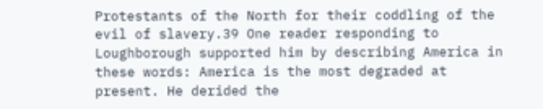Protestants of the North for their coddling of the evil of slavery.39 One reader responding to Loughborough supported him by describing America in these words: America is the most degraded at present. He derided the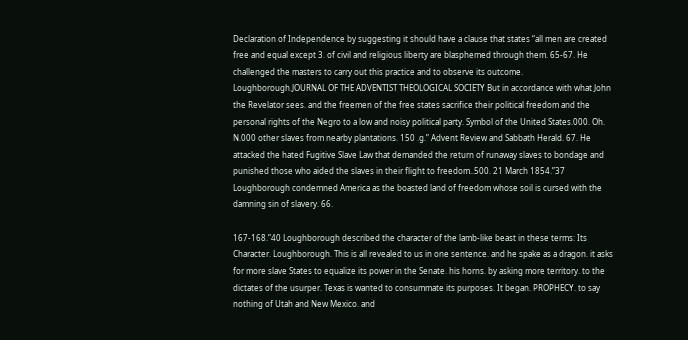Declaration of Independence by suggesting it should have a clause that states “all men are created free and equal except 3. of civil and religious liberty are blasphemed through them. 65-67. He challenged the masters to carry out this practice and to observe its outcome. Loughborough.JOURNAL OF THE ADVENTIST THEOLOGICAL SOCIETY But in accordance with what John the Revelator sees. and the freemen of the free states sacrifice their political freedom and the personal rights of the Negro to a low and noisy political party. Symbol of the United States.000. Oh. N.000 other slaves from nearby plantations. 150 .g.” Advent Review and Sabbath Herald. 67. He attacked the hated Fugitive Slave Law that demanded the return of runaway slaves to bondage and punished those who aided the slaves in their flight to freedom..500. 21 March 1854.”37 Loughborough condemned America as the boasted land of freedom whose soil is cursed with the damning sin of slavery. 66.

167-168.”40 Loughborough described the character of the lamb-like beast in these terms: Its Character. Loughborough. This is all revealed to us in one sentence. and he spake as a dragon. it asks for more slave States to equalize its power in the Senate. his horns. by asking more territory. to the dictates of the usurper. Texas is wanted to consummate its purposes. It began. PROPHECY. to say nothing of Utah and New Mexico. and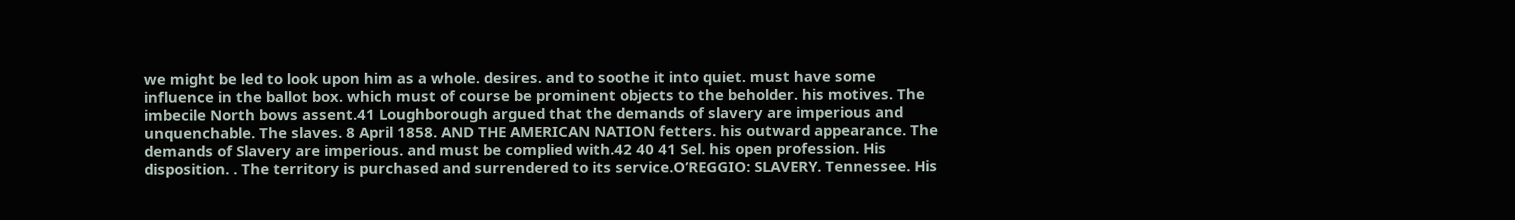we might be led to look upon him as a whole. desires. and to soothe it into quiet. must have some influence in the ballot box. which must of course be prominent objects to the beholder. his motives. The imbecile North bows assent.41 Loughborough argued that the demands of slavery are imperious and unquenchable. The slaves. 8 April 1858. AND THE AMERICAN NATION fetters. his outward appearance. The demands of Slavery are imperious. and must be complied with.42 40 41 Sel. his open profession. His disposition. . The territory is purchased and surrendered to its service.O’REGGIO: SLAVERY. Tennessee. His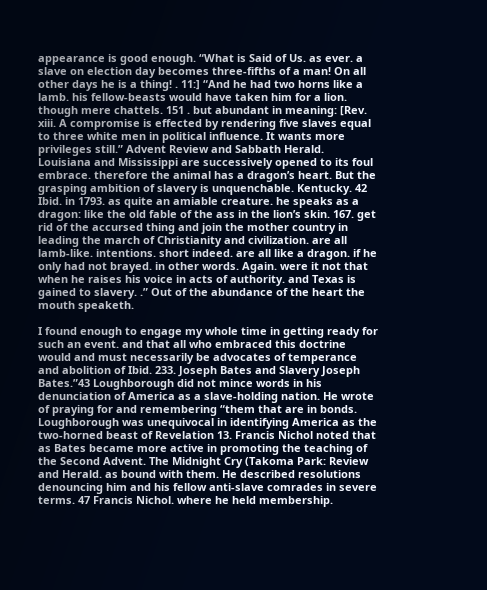appearance is good enough. “What is Said of Us. as ever. a slave on election day becomes three-fifths of a man! On all other days he is a thing! . 11:] “And he had two horns like a lamb. his fellow-beasts would have taken him for a lion. though mere chattels. 151 . but abundant in meaning: [Rev. xiii. A compromise is effected by rendering five slaves equal to three white men in political influence. It wants more privileges still.” Advent Review and Sabbath Herald. Louisiana and Mississippi are successively opened to its foul embrace. therefore the animal has a dragon’s heart. But the grasping ambition of slavery is unquenchable. Kentucky. 42 Ibid. in 1793. as quite an amiable creature. he speaks as a dragon: like the old fable of the ass in the lion’s skin. 167. get rid of the accursed thing and join the mother country in leading the march of Christianity and civilization. are all lamb-like. intentions. short indeed. are all like a dragon. if he only had not brayed. in other words. Again. were it not that when he raises his voice in acts of authority. and Texas is gained to slavery. .” Out of the abundance of the heart the mouth speaketh.

I found enough to engage my whole time in getting ready for such an event. and that all who embraced this doctrine would and must necessarily be advocates of temperance and abolition of Ibid. 233. Joseph Bates and Slavery Joseph Bates.”43 Loughborough did not mince words in his denunciation of America as a slave-holding nation. He wrote of praying for and remembering “them that are in bonds. Loughborough was unequivocal in identifying America as the two-horned beast of Revelation 13. Francis Nichol noted that as Bates became more active in promoting the teaching of the Second Advent. The Midnight Cry (Takoma Park: Review and Herald. as bound with them. He described resolutions denouncing him and his fellow anti-slave comrades in severe terms. 47 Francis Nichol. where he held membership.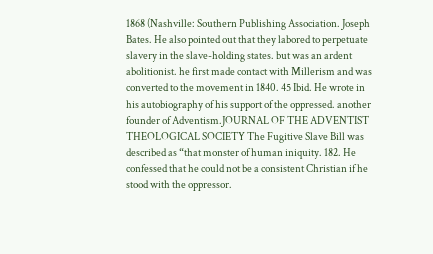1868 (Nashville: Southern Publishing Association. Joseph Bates. He also pointed out that they labored to perpetuate slavery in the slave-holding states. but was an ardent abolitionist. he first made contact with Millerism and was converted to the movement in 1840. 45 Ibid. He wrote in his autobiography of his support of the oppressed. another founder of Adventism.JOURNAL OF THE ADVENTIST THEOLOGICAL SOCIETY The Fugitive Slave Bill was described as “that monster of human iniquity. 182. He confessed that he could not be a consistent Christian if he stood with the oppressor.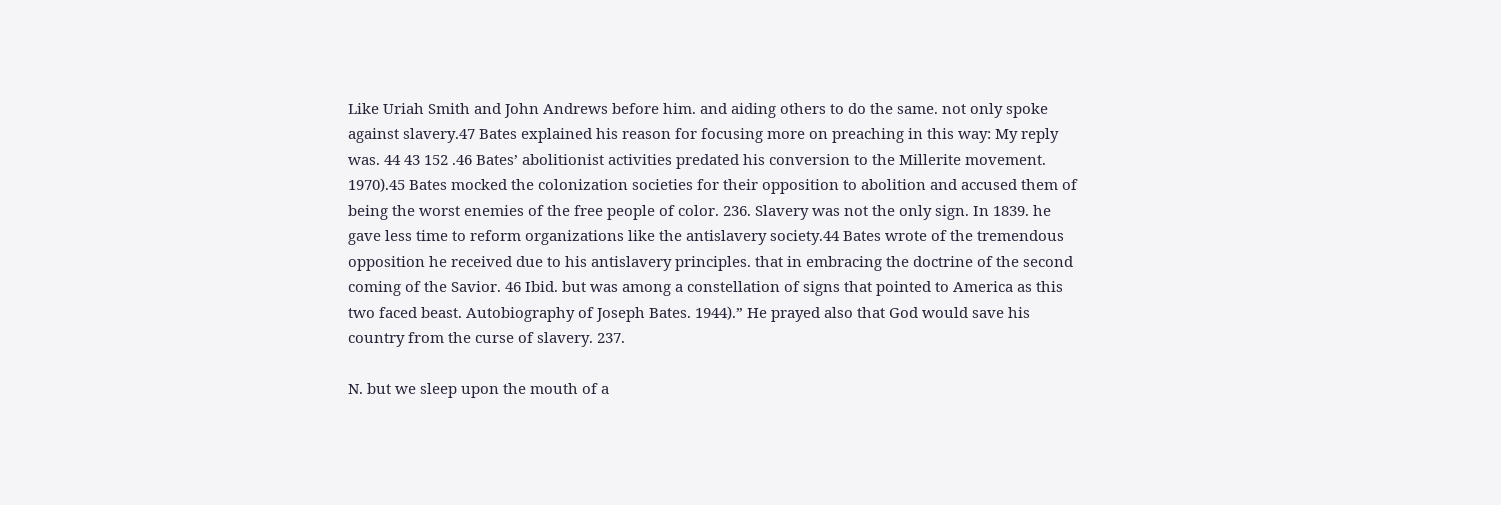Like Uriah Smith and John Andrews before him. and aiding others to do the same. not only spoke against slavery.47 Bates explained his reason for focusing more on preaching in this way: My reply was. 44 43 152 .46 Bates’ abolitionist activities predated his conversion to the Millerite movement. 1970).45 Bates mocked the colonization societies for their opposition to abolition and accused them of being the worst enemies of the free people of color. 236. Slavery was not the only sign. In 1839. he gave less time to reform organizations like the antislavery society.44 Bates wrote of the tremendous opposition he received due to his antislavery principles. that in embracing the doctrine of the second coming of the Savior. 46 Ibid. but was among a constellation of signs that pointed to America as this two faced beast. Autobiography of Joseph Bates. 1944).” He prayed also that God would save his country from the curse of slavery. 237.

N. but we sleep upon the mouth of a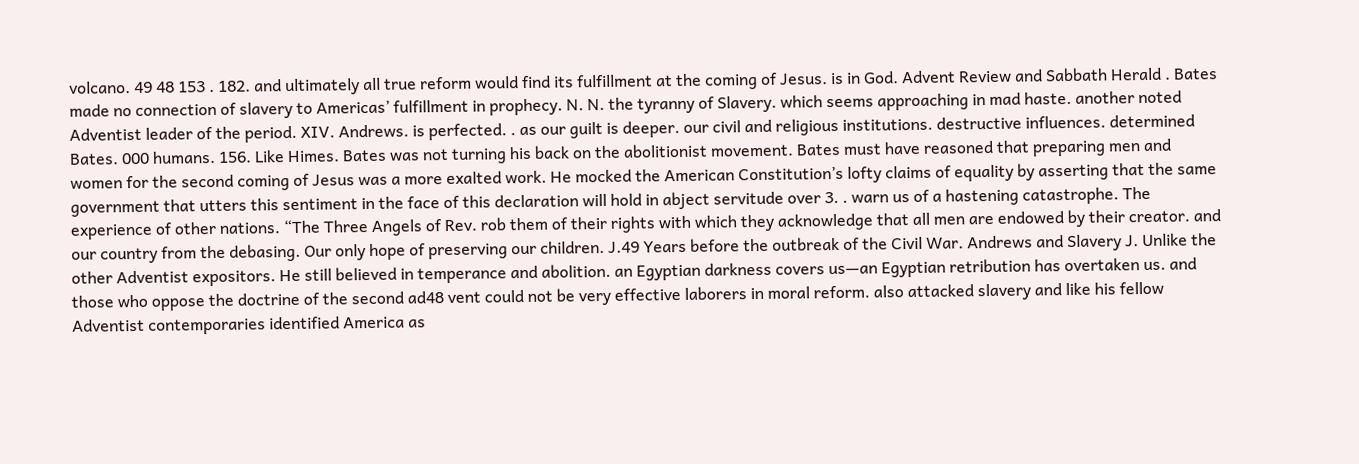volcano. 49 48 153 . 182. and ultimately all true reform would find its fulfillment at the coming of Jesus. is in God. Advent Review and Sabbath Herald . Bates made no connection of slavery to Americas’ fulfillment in prophecy. N. N. the tyranny of Slavery. which seems approaching in mad haste. another noted Adventist leader of the period. XIV. Andrews. is perfected. . as our guilt is deeper. our civil and religious institutions. destructive influences. determined Bates. 000 humans. 156. Like Himes. Bates was not turning his back on the abolitionist movement. Bates must have reasoned that preparing men and women for the second coming of Jesus was a more exalted work. He mocked the American Constitution’s lofty claims of equality by asserting that the same government that utters this sentiment in the face of this declaration will hold in abject servitude over 3. . warn us of a hastening catastrophe. The experience of other nations. “The Three Angels of Rev. rob them of their rights with which they acknowledge that all men are endowed by their creator. and our country from the debasing. Our only hope of preserving our children. J.49 Years before the outbreak of the Civil War. Andrews and Slavery J. Unlike the other Adventist expositors. He still believed in temperance and abolition. an Egyptian darkness covers us—an Egyptian retribution has overtaken us. and those who oppose the doctrine of the second ad48 vent could not be very effective laborers in moral reform. also attacked slavery and like his fellow Adventist contemporaries identified America as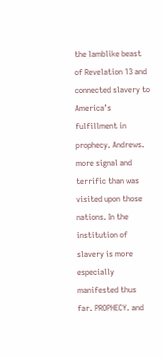the lamblike beast of Revelation 13 and connected slavery to America’s fulfillment in prophecy. Andrews. more signal and terrific than was visited upon those nations. In the institution of slavery is more especially manifested thus far. PROPHECY. and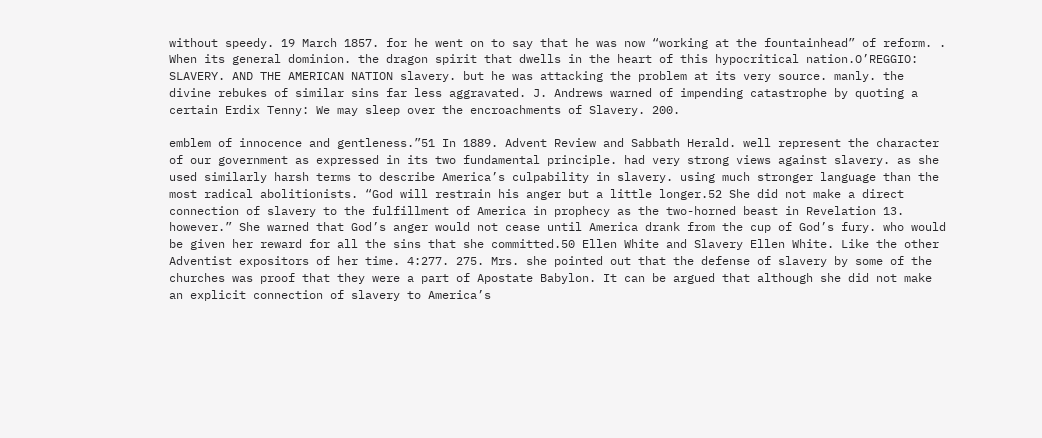without speedy. 19 March 1857. for he went on to say that he was now “working at the fountainhead” of reform. . When its general dominion. the dragon spirit that dwells in the heart of this hypocritical nation.O’REGGIO: SLAVERY. AND THE AMERICAN NATION slavery. but he was attacking the problem at its very source. manly. the divine rebukes of similar sins far less aggravated. J. Andrews warned of impending catastrophe by quoting a certain Erdix Tenny: We may sleep over the encroachments of Slavery. 200.

emblem of innocence and gentleness.”51 In 1889. Advent Review and Sabbath Herald. well represent the character of our government as expressed in its two fundamental principle. had very strong views against slavery. as she used similarly harsh terms to describe America’s culpability in slavery. using much stronger language than the most radical abolitionists. “God will restrain his anger but a little longer.52 She did not make a direct connection of slavery to the fulfillment of America in prophecy as the two-horned beast in Revelation 13. however.” She warned that God’s anger would not cease until America drank from the cup of God’s fury. who would be given her reward for all the sins that she committed.50 Ellen White and Slavery Ellen White. Like the other Adventist expositors of her time. 4:277. 275. Mrs. she pointed out that the defense of slavery by some of the churches was proof that they were a part of Apostate Babylon. It can be argued that although she did not make an explicit connection of slavery to America’s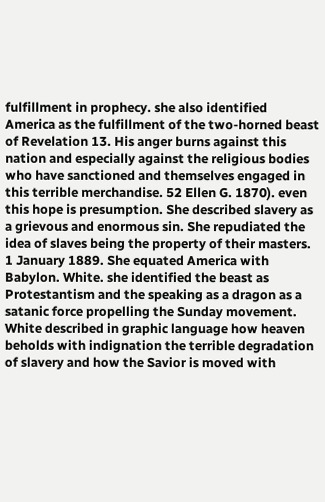fulfillment in prophecy. she also identified America as the fulfillment of the two-horned beast of Revelation 13. His anger burns against this nation and especially against the religious bodies who have sanctioned and themselves engaged in this terrible merchandise. 52 Ellen G. 1870). even this hope is presumption. She described slavery as a grievous and enormous sin. She repudiated the idea of slaves being the property of their masters. 1 January 1889. She equated America with Babylon. White. she identified the beast as Protestantism and the speaking as a dragon as a satanic force propelling the Sunday movement. White described in graphic language how heaven beholds with indignation the terrible degradation of slavery and how the Savior is moved with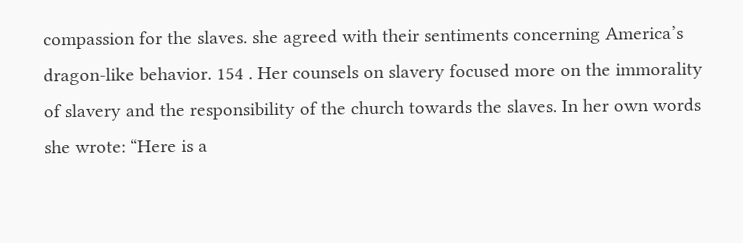compassion for the slaves. she agreed with their sentiments concerning America’s dragon-like behavior. 154 . Her counsels on slavery focused more on the immorality of slavery and the responsibility of the church towards the slaves. In her own words she wrote: “Here is a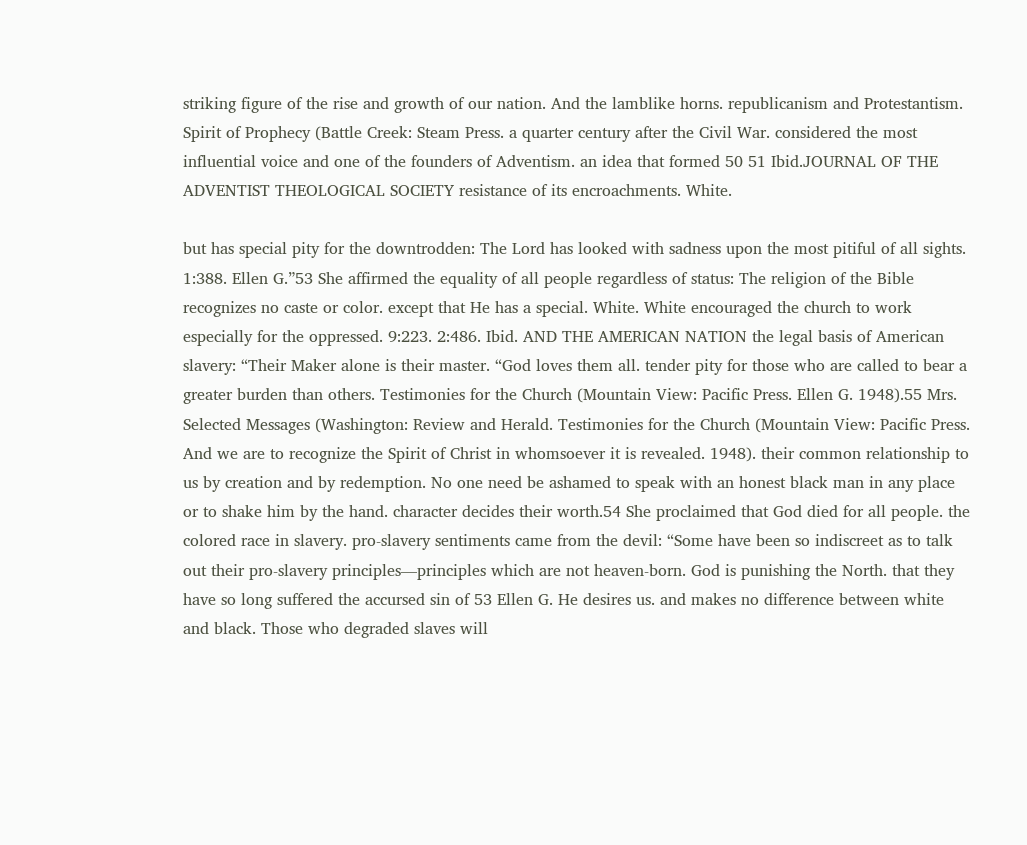striking figure of the rise and growth of our nation. And the lamblike horns. republicanism and Protestantism. Spirit of Prophecy (Battle Creek: Steam Press. a quarter century after the Civil War. considered the most influential voice and one of the founders of Adventism. an idea that formed 50 51 Ibid.JOURNAL OF THE ADVENTIST THEOLOGICAL SOCIETY resistance of its encroachments. White.

but has special pity for the downtrodden: The Lord has looked with sadness upon the most pitiful of all sights. 1:388. Ellen G.”53 She affirmed the equality of all people regardless of status: The religion of the Bible recognizes no caste or color. except that He has a special. White. White encouraged the church to work especially for the oppressed. 9:223. 2:486. Ibid. AND THE AMERICAN NATION the legal basis of American slavery: “Their Maker alone is their master. “God loves them all. tender pity for those who are called to bear a greater burden than others. Testimonies for the Church (Mountain View: Pacific Press. Ellen G. 1948).55 Mrs. Selected Messages (Washington: Review and Herald. Testimonies for the Church (Mountain View: Pacific Press. And we are to recognize the Spirit of Christ in whomsoever it is revealed. 1948). their common relationship to us by creation and by redemption. No one need be ashamed to speak with an honest black man in any place or to shake him by the hand. character decides their worth.54 She proclaimed that God died for all people. the colored race in slavery. pro-slavery sentiments came from the devil: “Some have been so indiscreet as to talk out their pro-slavery principles—principles which are not heaven-born. God is punishing the North. that they have so long suffered the accursed sin of 53 Ellen G. He desires us. and makes no difference between white and black. Those who degraded slaves will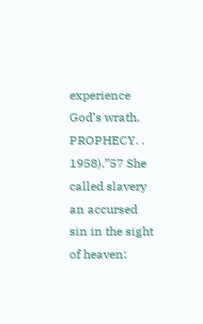experience God’s wrath. PROPHECY. . 1958).”57 She called slavery an accursed sin in the sight of heaven: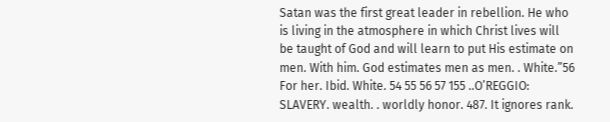Satan was the first great leader in rebellion. He who is living in the atmosphere in which Christ lives will be taught of God and will learn to put His estimate on men. With him. God estimates men as men. . White.”56 For her. Ibid. White. 54 55 56 57 155 ..O’REGGIO: SLAVERY. wealth. . worldly honor. 487. It ignores rank.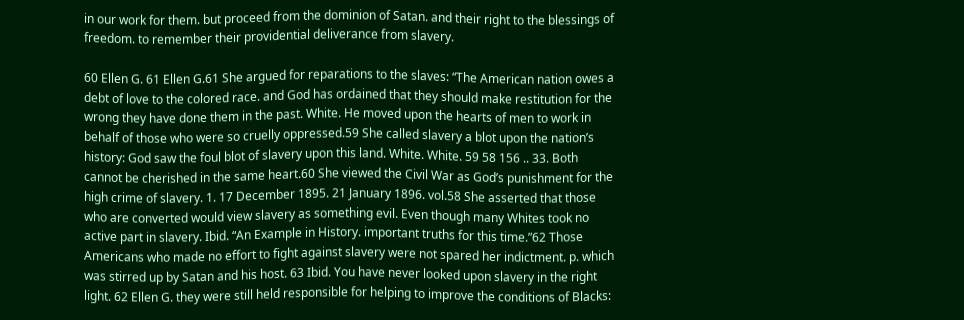in our work for them. but proceed from the dominion of Satan. and their right to the blessings of freedom. to remember their providential deliverance from slavery.

60 Ellen G. 61 Ellen G.61 She argued for reparations to the slaves: “The American nation owes a debt of love to the colored race. and God has ordained that they should make restitution for the wrong they have done them in the past. White. He moved upon the hearts of men to work in behalf of those who were so cruelly oppressed.59 She called slavery a blot upon the nation’s history: God saw the foul blot of slavery upon this land. White. White. 59 58 156 .. 33. Both cannot be cherished in the same heart.60 She viewed the Civil War as God’s punishment for the high crime of slavery. 1. 17 December 1895. 21 January 1896. vol.58 She asserted that those who are converted would view slavery as something evil. Even though many Whites took no active part in slavery. Ibid. “An Example in History. important truths for this time.”62 Those Americans who made no effort to fight against slavery were not spared her indictment. p. which was stirred up by Satan and his host. 63 Ibid. You have never looked upon slavery in the right light. 62 Ellen G. they were still held responsible for helping to improve the conditions of Blacks: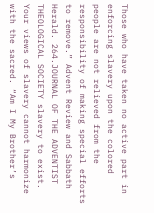Those who have taken no active part in enforcing slavery upon the colored people are not relieved from the responsibility of making special efforts to remove.” Advent Review and Sabbath Herald. 264.JOURNAL OF THE ADVENTIST THEOLOGICAL SOCIETY slavery to exist. Your views of slavery cannot harmonize with the sacred. “Am I My Brother’s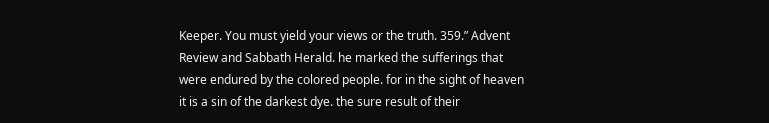Keeper. You must yield your views or the truth. 359.” Advent Review and Sabbath Herald. he marked the sufferings that were endured by the colored people. for in the sight of heaven it is a sin of the darkest dye. the sure result of their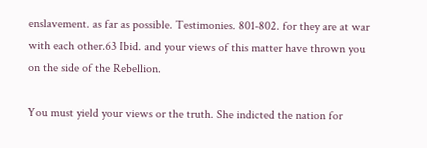enslavement. as far as possible. Testimonies. 801-802. for they are at war with each other.63 Ibid. and your views of this matter have thrown you on the side of the Rebellion.

You must yield your views or the truth. She indicted the nation for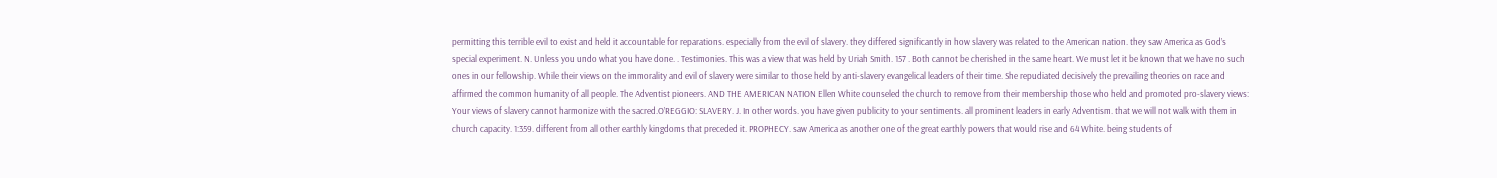permitting this terrible evil to exist and held it accountable for reparations. especially from the evil of slavery. they differed significantly in how slavery was related to the American nation. they saw America as God’s special experiment. N. Unless you undo what you have done. . Testimonies. This was a view that was held by Uriah Smith. 157 . Both cannot be cherished in the same heart. We must let it be known that we have no such ones in our fellowship. While their views on the immorality and evil of slavery were similar to those held by anti-slavery evangelical leaders of their time. She repudiated decisively the prevailing theories on race and affirmed the common humanity of all people. The Adventist pioneers. AND THE AMERICAN NATION Ellen White counseled the church to remove from their membership those who held and promoted pro-slavery views: Your views of slavery cannot harmonize with the sacred.O’REGGIO: SLAVERY. J. In other words. you have given publicity to your sentiments. all prominent leaders in early Adventism. that we will not walk with them in church capacity. 1:359. different from all other earthly kingdoms that preceded it. PROPHECY. saw America as another one of the great earthly powers that would rise and 64 White. being students of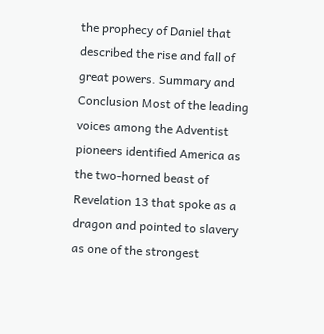the prophecy of Daniel that described the rise and fall of great powers. Summary and Conclusion Most of the leading voices among the Adventist pioneers identified America as the two-horned beast of Revelation 13 that spoke as a dragon and pointed to slavery as one of the strongest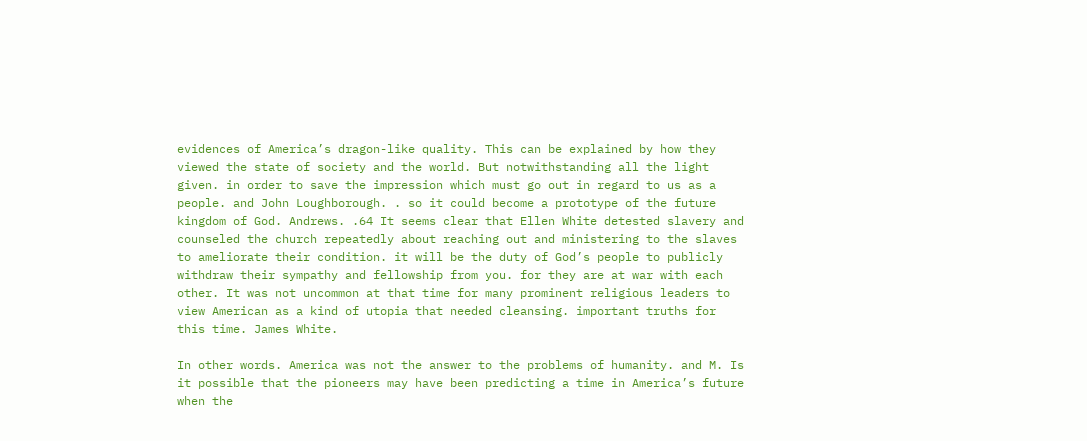evidences of America’s dragon-like quality. This can be explained by how they viewed the state of society and the world. But notwithstanding all the light given. in order to save the impression which must go out in regard to us as a people. and John Loughborough. . so it could become a prototype of the future kingdom of God. Andrews. .64 It seems clear that Ellen White detested slavery and counseled the church repeatedly about reaching out and ministering to the slaves to ameliorate their condition. it will be the duty of God’s people to publicly withdraw their sympathy and fellowship from you. for they are at war with each other. It was not uncommon at that time for many prominent religious leaders to view American as a kind of utopia that needed cleansing. important truths for this time. James White.

In other words. America was not the answer to the problems of humanity. and M. Is it possible that the pioneers may have been predicting a time in America’s future when the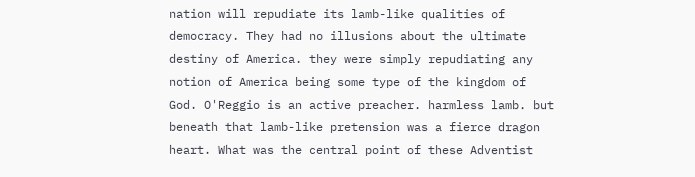nation will repudiate its lamb-like qualities of democracy. They had no illusions about the ultimate destiny of America. they were simply repudiating any notion of America being some type of the kingdom of God. O'Reggio is an active preacher. harmless lamb. but beneath that lamb-like pretension was a fierce dragon heart. What was the central point of these Adventist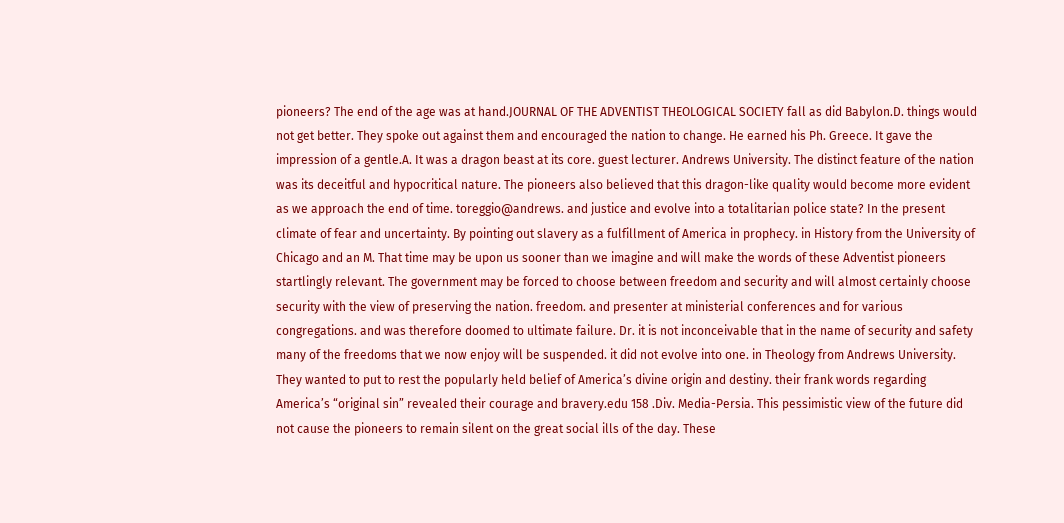pioneers? The end of the age was at hand.JOURNAL OF THE ADVENTIST THEOLOGICAL SOCIETY fall as did Babylon.D. things would not get better. They spoke out against them and encouraged the nation to change. He earned his Ph. Greece. It gave the impression of a gentle.A. It was a dragon beast at its core. guest lecturer. Andrews University. The distinct feature of the nation was its deceitful and hypocritical nature. The pioneers also believed that this dragon-like quality would become more evident as we approach the end of time. toreggio@andrews. and justice and evolve into a totalitarian police state? In the present climate of fear and uncertainty. By pointing out slavery as a fulfillment of America in prophecy. in History from the University of Chicago and an M. That time may be upon us sooner than we imagine and will make the words of these Adventist pioneers startlingly relevant. The government may be forced to choose between freedom and security and will almost certainly choose security with the view of preserving the nation. freedom. and presenter at ministerial conferences and for various congregations. and was therefore doomed to ultimate failure. Dr. it is not inconceivable that in the name of security and safety many of the freedoms that we now enjoy will be suspended. it did not evolve into one. in Theology from Andrews University. They wanted to put to rest the popularly held belief of America’s divine origin and destiny. their frank words regarding America’s “original sin” revealed their courage and bravery.edu 158 .Div. Media-Persia. This pessimistic view of the future did not cause the pioneers to remain silent on the great social ills of the day. These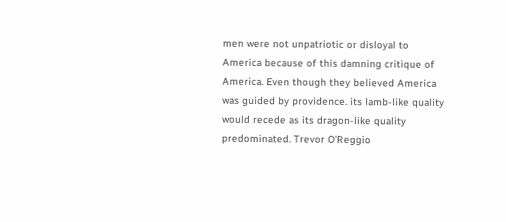men were not unpatriotic or disloyal to America because of this damning critique of America. Even though they believed America was guided by providence. its lamb-like quality would recede as its dragon-like quality predominated. Trevor O'Reggio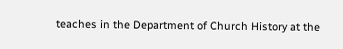teaches in the Department of Church History at the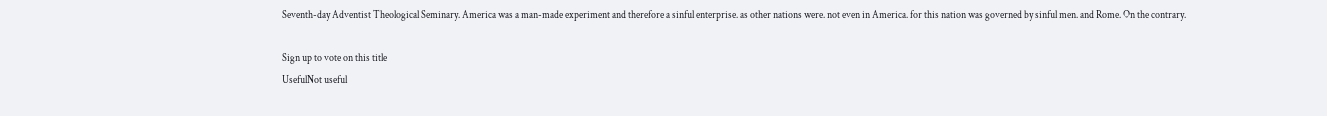Seventh-day Adventist Theological Seminary. America was a man-made experiment and therefore a sinful enterprise. as other nations were. not even in America. for this nation was governed by sinful men. and Rome. On the contrary.

Sign up to vote on this title
UsefulNot useful